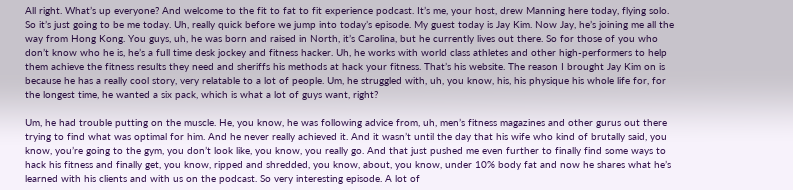All right. What’s up everyone? And welcome to the fit to fat to fit experience podcast. It’s me, your host, drew Manning here today, flying solo. So it’s just going to be me today. Uh, really quick before we jump into today’s episode. My guest today is Jay Kim. Now Jay, he’s joining me all the way from Hong Kong. You guys, uh, he was born and raised in North, it’s Carolina, but he currently lives out there. So for those of you who don’t know who he is, he’s a full time desk jockey and fitness hacker. Uh, he works with world class athletes and other high-performers to help them achieve the fitness results they need and sheriffs his methods at hack your fitness. That’s his website. The reason I brought Jay Kim on is because he has a really cool story, very relatable to a lot of people. Um, he struggled with, uh, you know, his, his physique his whole life for, for the longest time, he wanted a six pack, which is what a lot of guys want, right?

Um, he had trouble putting on the muscle. He, you know, he was following advice from, uh, men’s fitness magazines and other gurus out there trying to find what was optimal for him. And he never really achieved it. And it wasn’t until the day that his wife who kind of brutally said, you know, you’re going to the gym, you don’t look like, you know, you really go. And that just pushed me even further to finally find some ways to hack his fitness and finally get, you know, ripped and shredded, you know, about, you know, under 10% body fat and now he shares what he’s learned with his clients and with us on the podcast. So very interesting episode. A lot of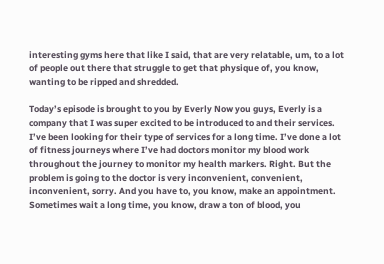interesting gyms here that like I said, that are very relatable, um, to a lot of people out there that struggle to get that physique of, you know, wanting to be ripped and shredded.

Today’s episode is brought to you by Everly Now you guys, Everly is a company that I was super excited to be introduced to and their services. I’ve been looking for their type of services for a long time. I’ve done a lot of fitness journeys where I’ve had doctors monitor my blood work throughout the journey to monitor my health markers. Right. But the problem is going to the doctor is very inconvenient, convenient, inconvenient, sorry. And you have to, you know, make an appointment. Sometimes wait a long time, you know, draw a ton of blood, you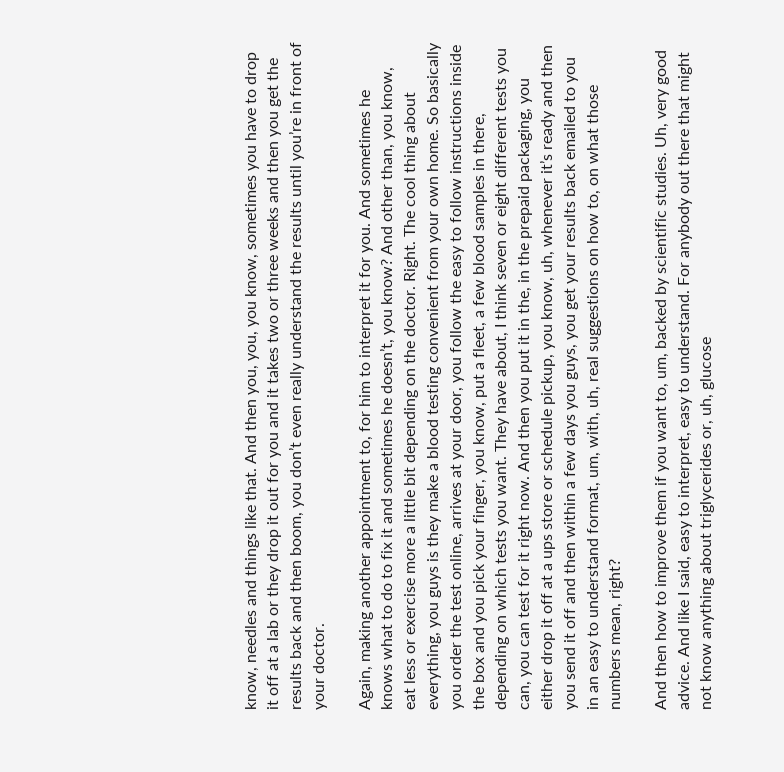know, needles and things like that. And then you, you, you know, sometimes you have to drop it off at a lab or they drop it out for you and it takes two or three weeks and then you get the results back and then boom, you don’t even really understand the results until you’re in front of your doctor.

Again, making another appointment to, for him to interpret it for you. And sometimes he knows what to do to fix it and sometimes he doesn’t, you know? And other than, you know, eat less or exercise more a little bit depending on the doctor. Right. The cool thing about everything, you guys is they make a blood testing convenient from your own home. So basically you order the test online, arrives at your door, you follow the easy to follow instructions inside the box and you pick your finger, you know, put a fleet, a few blood samples in there, depending on which tests you want. They have about, I think seven or eight different tests you can, you can test for it right now. And then you put it in the, in the prepaid packaging, you either drop it off at a ups store or schedule pickup, you know, uh, whenever it’s ready and then you send it off and then within a few days you guys, you get your results back emailed to you in an easy to understand format, um, with, uh, real suggestions on how to, on what those numbers mean, right?

And then how to improve them if you want to, um, backed by scientific studies. Uh, very good advice. And like I said, easy to interpret, easy to understand. For anybody out there that might not know anything about triglycerides or, uh, glucose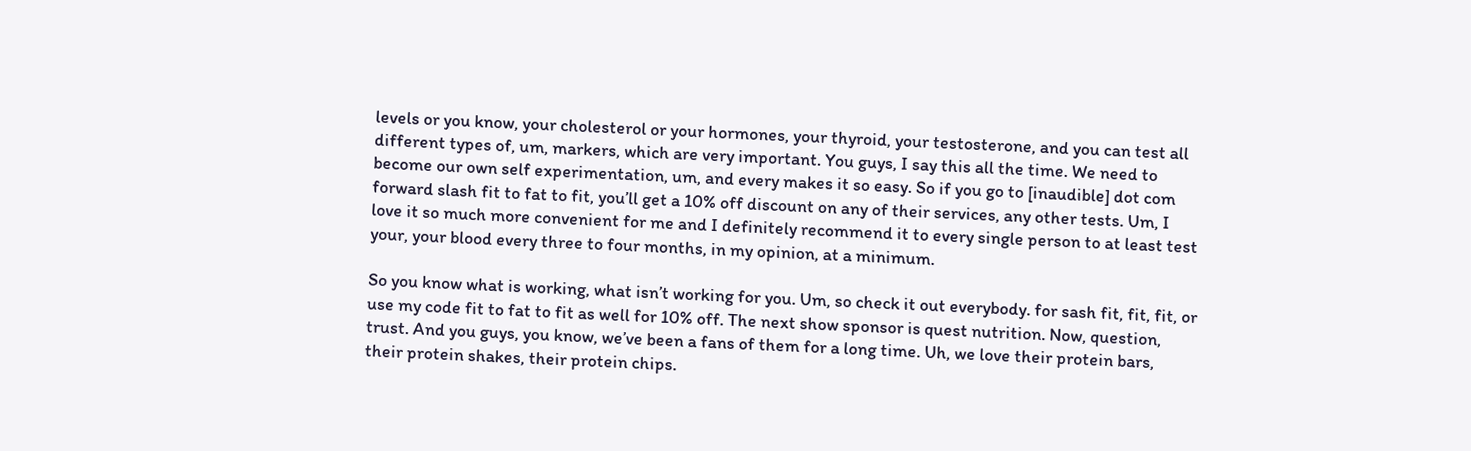levels or you know, your cholesterol or your hormones, your thyroid, your testosterone, and you can test all different types of, um, markers, which are very important. You guys, I say this all the time. We need to become our own self experimentation, um, and every makes it so easy. So if you go to [inaudible] dot com forward slash fit to fat to fit, you’ll get a 10% off discount on any of their services, any other tests. Um, I love it so much more convenient for me and I definitely recommend it to every single person to at least test your, your blood every three to four months, in my opinion, at a minimum.

So you know what is working, what isn’t working for you. Um, so check it out everybody. for sash fit, fit, fit, or use my code fit to fat to fit as well for 10% off. The next show sponsor is quest nutrition. Now, question, trust. And you guys, you know, we’ve been a fans of them for a long time. Uh, we love their protein bars, their protein shakes, their protein chips.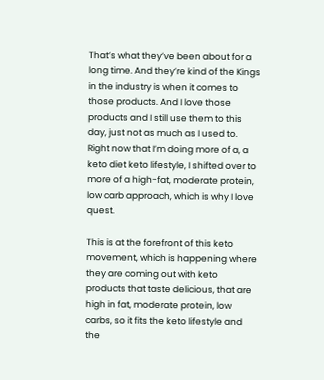That’s what they’ve been about for a long time. And they’re kind of the Kings in the industry is when it comes to those products. And I love those products and I still use them to this day, just not as much as I used to. Right now that I’m doing more of a, a keto diet keto lifestyle, I shifted over to more of a high-fat, moderate protein, low carb approach, which is why I love quest.

This is at the forefront of this keto movement, which is happening where they are coming out with keto products that taste delicious, that are high in fat, moderate protein, low carbs, so it fits the keto lifestyle and the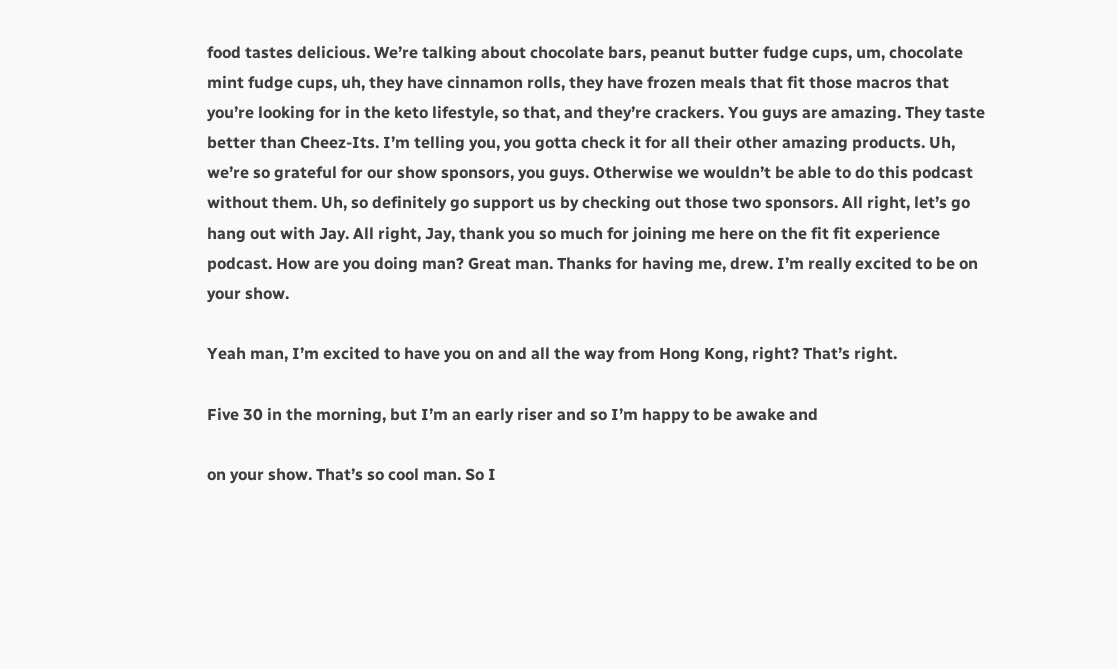food tastes delicious. We’re talking about chocolate bars, peanut butter fudge cups, um, chocolate mint fudge cups, uh, they have cinnamon rolls, they have frozen meals that fit those macros that you’re looking for in the keto lifestyle, so that, and they’re crackers. You guys are amazing. They taste better than Cheez-Its. I’m telling you, you gotta check it for all their other amazing products. Uh, we’re so grateful for our show sponsors, you guys. Otherwise we wouldn’t be able to do this podcast without them. Uh, so definitely go support us by checking out those two sponsors. All right, let’s go hang out with Jay. All right, Jay, thank you so much for joining me here on the fit fit experience podcast. How are you doing man? Great man. Thanks for having me, drew. I’m really excited to be on your show.

Yeah man, I’m excited to have you on and all the way from Hong Kong, right? That’s right.

Five 30 in the morning, but I’m an early riser and so I’m happy to be awake and

on your show. That’s so cool man. So I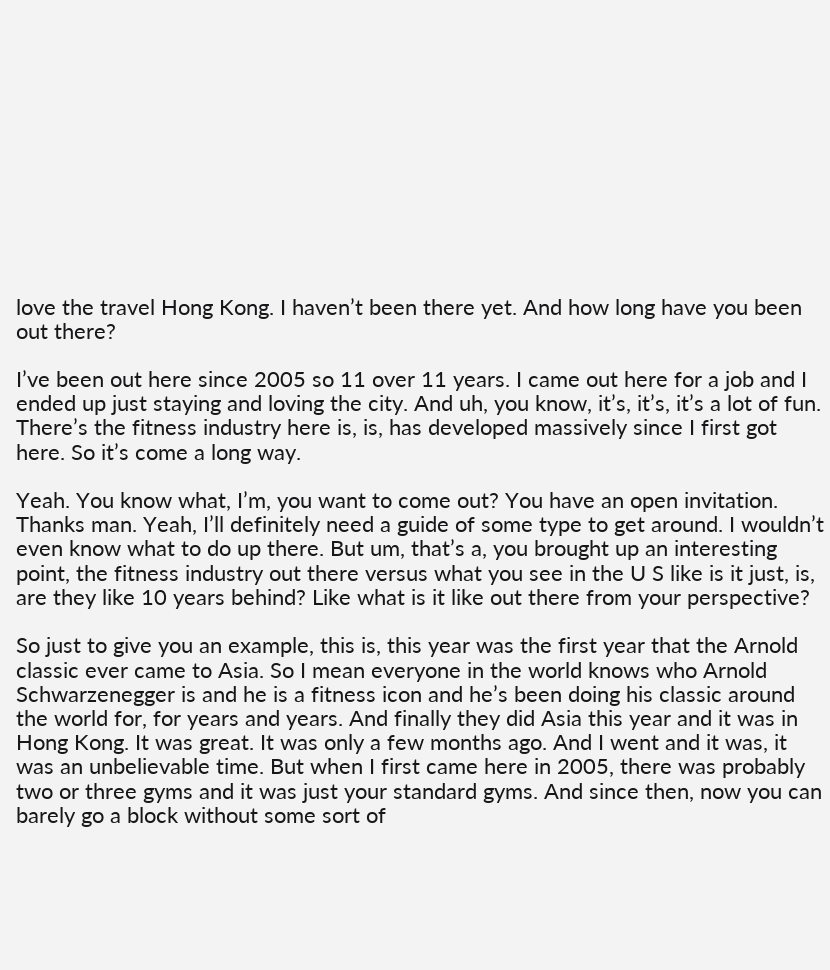love the travel Hong Kong. I haven’t been there yet. And how long have you been out there?

I’ve been out here since 2005 so 11 over 11 years. I came out here for a job and I ended up just staying and loving the city. And uh, you know, it’s, it’s, it’s a lot of fun. There’s the fitness industry here is, is, has developed massively since I first got here. So it’s come a long way.

Yeah. You know what, I’m, you want to come out? You have an open invitation. Thanks man. Yeah, I’ll definitely need a guide of some type to get around. I wouldn’t even know what to do up there. But um, that’s a, you brought up an interesting point, the fitness industry out there versus what you see in the U S like is it just, is, are they like 10 years behind? Like what is it like out there from your perspective?

So just to give you an example, this is, this year was the first year that the Arnold classic ever came to Asia. So I mean everyone in the world knows who Arnold Schwarzenegger is and he is a fitness icon and he’s been doing his classic around the world for, for years and years. And finally they did Asia this year and it was in Hong Kong. It was great. It was only a few months ago. And I went and it was, it was an unbelievable time. But when I first came here in 2005, there was probably two or three gyms and it was just your standard gyms. And since then, now you can barely go a block without some sort of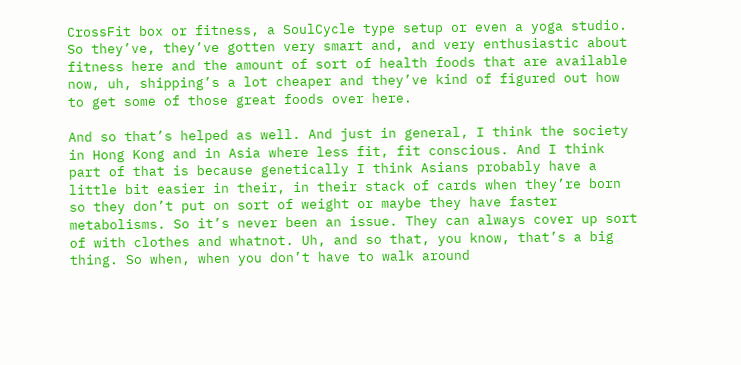CrossFit box or fitness, a SoulCycle type setup or even a yoga studio. So they’ve, they’ve gotten very smart and, and very enthusiastic about fitness here and the amount of sort of health foods that are available now, uh, shipping’s a lot cheaper and they’ve kind of figured out how to get some of those great foods over here.

And so that’s helped as well. And just in general, I think the society in Hong Kong and in Asia where less fit, fit conscious. And I think part of that is because genetically I think Asians probably have a little bit easier in their, in their stack of cards when they’re born so they don’t put on sort of weight or maybe they have faster metabolisms. So it’s never been an issue. They can always cover up sort of with clothes and whatnot. Uh, and so that, you know, that’s a big thing. So when, when you don’t have to walk around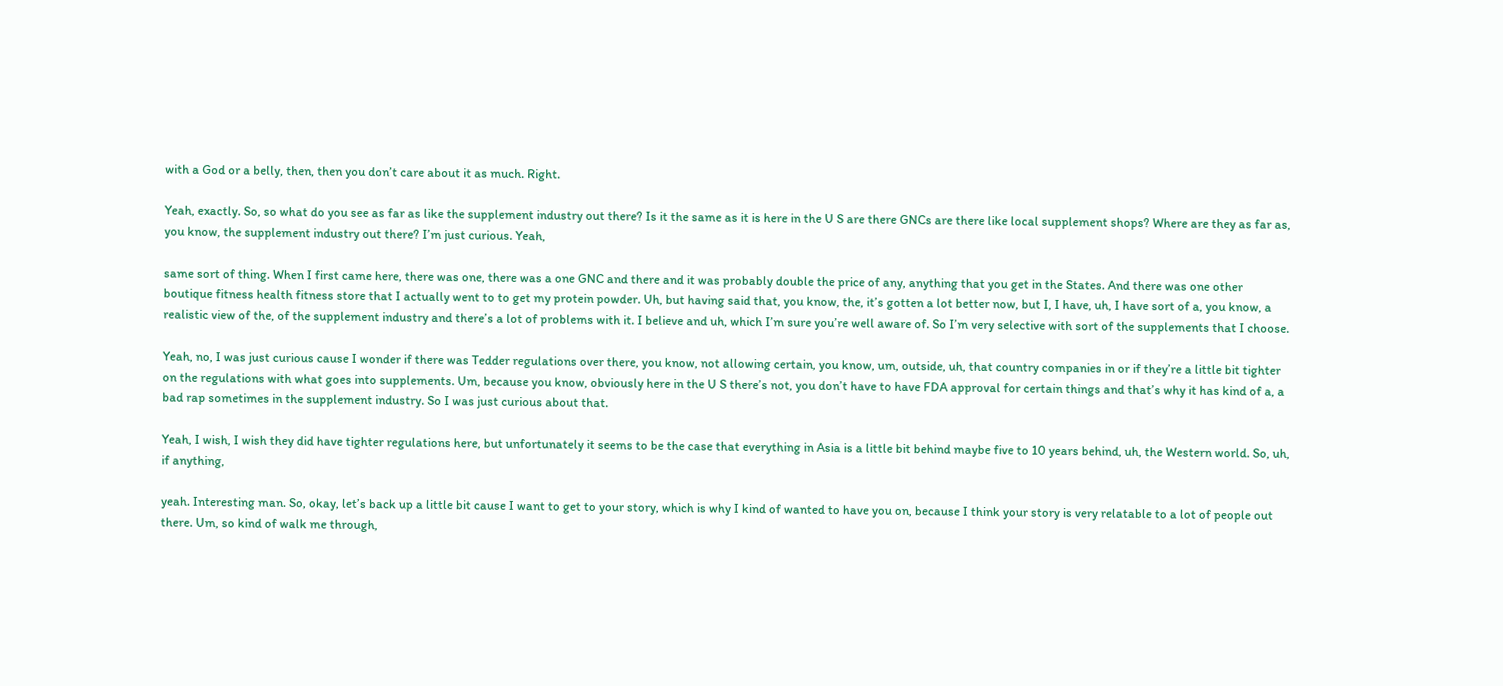with a God or a belly, then, then you don’t care about it as much. Right.

Yeah, exactly. So, so what do you see as far as like the supplement industry out there? Is it the same as it is here in the U S are there GNCs are there like local supplement shops? Where are they as far as, you know, the supplement industry out there? I’m just curious. Yeah,

same sort of thing. When I first came here, there was one, there was a one GNC and there and it was probably double the price of any, anything that you get in the States. And there was one other boutique fitness health fitness store that I actually went to to get my protein powder. Uh, but having said that, you know, the, it’s gotten a lot better now, but I, I have, uh, I have sort of a, you know, a realistic view of the, of the supplement industry and there’s a lot of problems with it. I believe and uh, which I’m sure you’re well aware of. So I’m very selective with sort of the supplements that I choose.

Yeah, no, I was just curious cause I wonder if there was Tedder regulations over there, you know, not allowing certain, you know, um, outside, uh, that country companies in or if they’re a little bit tighter on the regulations with what goes into supplements. Um, because you know, obviously here in the U S there’s not, you don’t have to have FDA approval for certain things and that’s why it has kind of a, a bad rap sometimes in the supplement industry. So I was just curious about that.

Yeah, I wish, I wish they did have tighter regulations here, but unfortunately it seems to be the case that everything in Asia is a little bit behind maybe five to 10 years behind, uh, the Western world. So, uh, if anything,

yeah. Interesting man. So, okay, let’s back up a little bit cause I want to get to your story, which is why I kind of wanted to have you on, because I think your story is very relatable to a lot of people out there. Um, so kind of walk me through,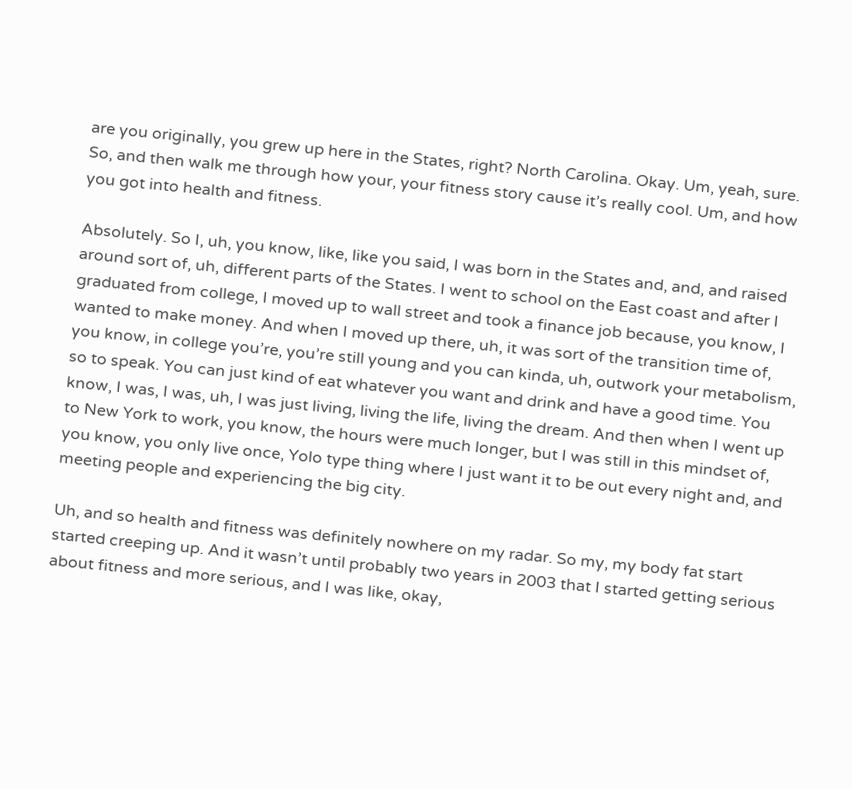are you originally, you grew up here in the States, right? North Carolina. Okay. Um, yeah, sure. So, and then walk me through how your, your fitness story cause it’s really cool. Um, and how you got into health and fitness.

Absolutely. So I, uh, you know, like, like you said, I was born in the States and, and, and raised around sort of, uh, different parts of the States. I went to school on the East coast and after I graduated from college, I moved up to wall street and took a finance job because, you know, I wanted to make money. And when I moved up there, uh, it was sort of the transition time of, you know, in college you’re, you’re still young and you can kinda, uh, outwork your metabolism, so to speak. You can just kind of eat whatever you want and drink and have a good time. You know, I was, I was, uh, I was just living, living the life, living the dream. And then when I went up to New York to work, you know, the hours were much longer, but I was still in this mindset of, you know, you only live once, Yolo type thing where I just want it to be out every night and, and meeting people and experiencing the big city.

Uh, and so health and fitness was definitely nowhere on my radar. So my, my body fat start started creeping up. And it wasn’t until probably two years in 2003 that I started getting serious about fitness and more serious, and I was like, okay,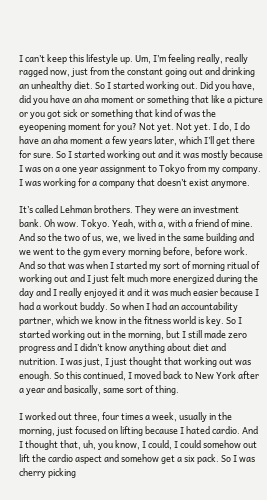I can’t keep this lifestyle up. Um, I’m feeling really, really ragged now, just from the constant going out and drinking an unhealthy diet. So I started working out. Did you have, did you have an aha moment or something that like a picture or you got sick or something that kind of was the eyeopening moment for you? Not yet. Not yet. I do, I do have an aha moment a few years later, which I’ll get there for sure. So I started working out and it was mostly because I was on a one year assignment to Tokyo from my company. I was working for a company that doesn’t exist anymore.

It’s called Lehman brothers. They were an investment bank. Oh wow. Tokyo. Yeah, with a, with a friend of mine. And so the two of us, we, we lived in the same building and we went to the gym every morning before, before work. And so that was when I started my sort of morning ritual of working out and I just felt much more energized during the day and I really enjoyed it and it was much easier because I had a workout buddy. So when I had an accountability partner, which we know in the fitness world is key. So I started working out in the morning, but I still made zero progress and I didn’t know anything about diet and nutrition. I was just, I just thought that working out was enough. So this continued, I moved back to New York after a year and basically, same sort of thing.

I worked out three, four times a week, usually in the morning, just focused on lifting because I hated cardio. And I thought that, uh, you know, I could, I could somehow out lift the cardio aspect and somehow get a six pack. So I was cherry picking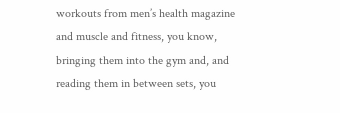workouts from men’s health magazine and muscle and fitness, you know, bringing them into the gym and, and reading them in between sets, you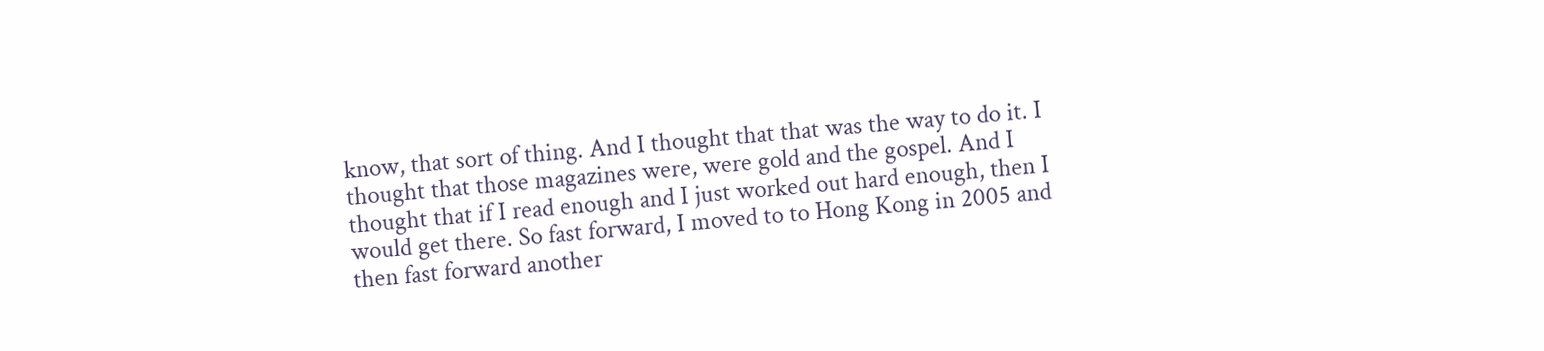know, that sort of thing. And I thought that that was the way to do it. I thought that those magazines were, were gold and the gospel. And I thought that if I read enough and I just worked out hard enough, then I would get there. So fast forward, I moved to to Hong Kong in 2005 and then fast forward another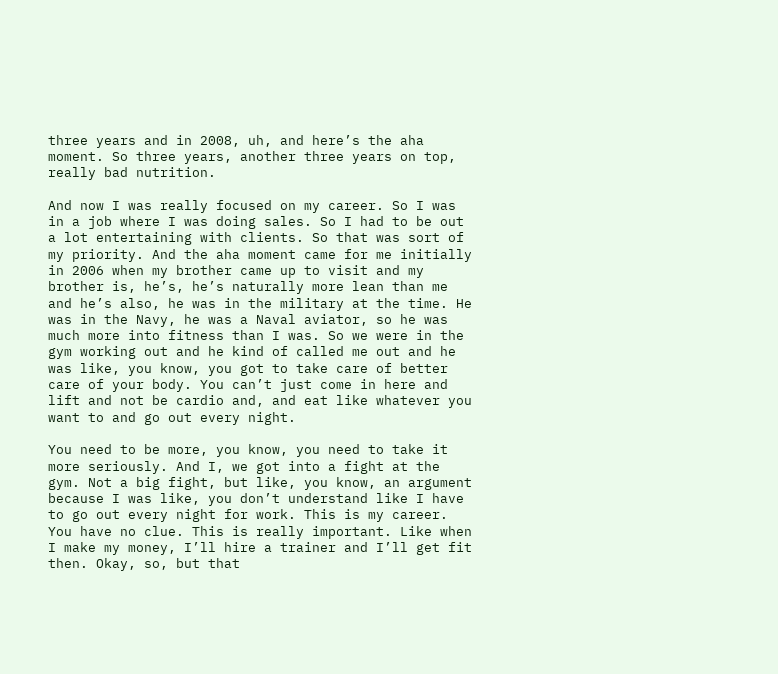three years and in 2008, uh, and here’s the aha moment. So three years, another three years on top, really bad nutrition.

And now I was really focused on my career. So I was in a job where I was doing sales. So I had to be out a lot entertaining with clients. So that was sort of my priority. And the aha moment came for me initially in 2006 when my brother came up to visit and my brother is, he’s, he’s naturally more lean than me and he’s also, he was in the military at the time. He was in the Navy, he was a Naval aviator, so he was much more into fitness than I was. So we were in the gym working out and he kind of called me out and he was like, you know, you got to take care of better care of your body. You can’t just come in here and lift and not be cardio and, and eat like whatever you want to and go out every night.

You need to be more, you know, you need to take it more seriously. And I, we got into a fight at the gym. Not a big fight, but like, you know, an argument because I was like, you don’t understand like I have to go out every night for work. This is my career. You have no clue. This is really important. Like when I make my money, I’ll hire a trainer and I’ll get fit then. Okay, so, but that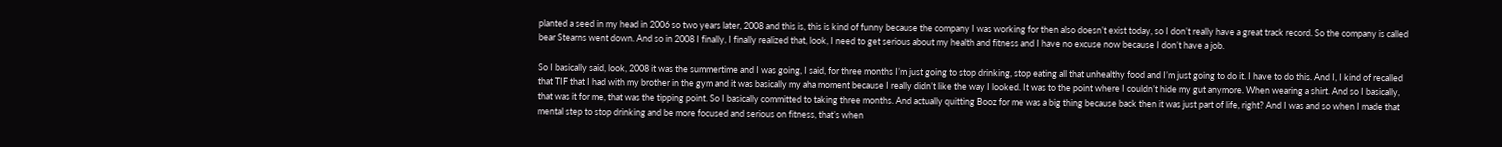planted a seed in my head in 2006 so two years later, 2008 and this is, this is kind of funny because the company I was working for then also doesn’t exist today, so I don’t really have a great track record. So the company is called bear Stearns went down. And so in 2008 I finally, I finally realized that, look, I need to get serious about my health and fitness and I have no excuse now because I don’t have a job.

So I basically said, look, 2008 it was the summertime and I was going, I said, for three months I’m just going to stop drinking, stop eating all that unhealthy food and I’m just going to do it. I have to do this. And I, I kind of recalled that TIF that I had with my brother in the gym and it was basically my aha moment because I really didn’t like the way I looked. It was to the point where I couldn’t hide my gut anymore. When wearing a shirt. And so I basically, that was it for me, that was the tipping point. So I basically committed to taking three months. And actually quitting Booz for me was a big thing because back then it was just part of life, right? And I was and so when I made that mental step to stop drinking and be more focused and serious on fitness, that’s when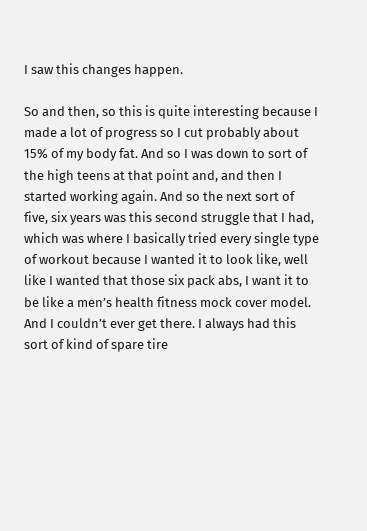I saw this changes happen.

So and then, so this is quite interesting because I made a lot of progress so I cut probably about 15% of my body fat. And so I was down to sort of the high teens at that point and, and then I started working again. And so the next sort of five, six years was this second struggle that I had, which was where I basically tried every single type of workout because I wanted it to look like, well like I wanted that those six pack abs, I want it to be like a men’s health fitness mock cover model. And I couldn’t ever get there. I always had this sort of kind of spare tire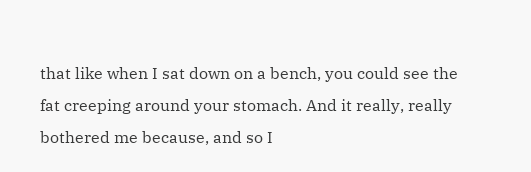that like when I sat down on a bench, you could see the fat creeping around your stomach. And it really, really bothered me because, and so I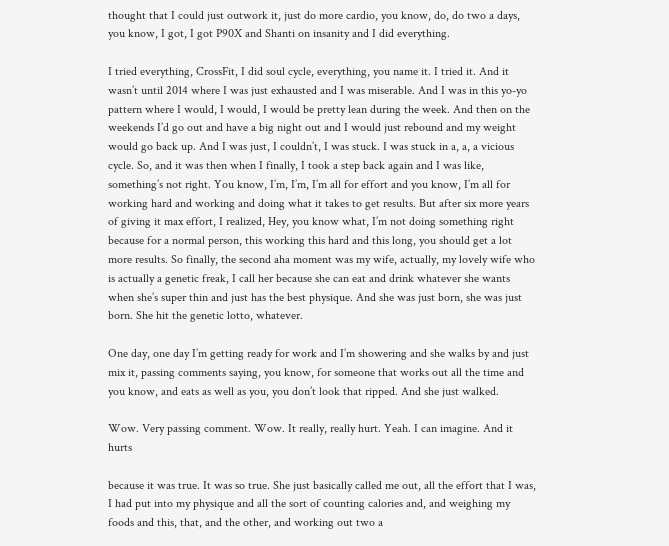thought that I could just outwork it, just do more cardio, you know, do, do two a days, you know, I got, I got P90X and Shanti on insanity and I did everything.

I tried everything, CrossFit, I did soul cycle, everything, you name it. I tried it. And it wasn’t until 2014 where I was just exhausted and I was miserable. And I was in this yo-yo pattern where I would, I would, I would be pretty lean during the week. And then on the weekends I’d go out and have a big night out and I would just rebound and my weight would go back up. And I was just, I couldn’t, I was stuck. I was stuck in a, a, a vicious cycle. So, and it was then when I finally, I took a step back again and I was like, something’s not right. You know, I’m, I’m, I’m all for effort and you know, I’m all for working hard and working and doing what it takes to get results. But after six more years of giving it max effort, I realized, Hey, you know what, I’m not doing something right because for a normal person, this working this hard and this long, you should get a lot more results. So finally, the second aha moment was my wife, actually, my lovely wife who is actually a genetic freak, I call her because she can eat and drink whatever she wants when she’s super thin and just has the best physique. And she was just born, she was just born. She hit the genetic lotto, whatever.

One day, one day I’m getting ready for work and I’m showering and she walks by and just mix it, passing comments saying, you know, for someone that works out all the time and you know, and eats as well as you, you don’t look that ripped. And she just walked.

Wow. Very passing comment. Wow. It really, really hurt. Yeah. I can imagine. And it hurts

because it was true. It was so true. She just basically called me out, all the effort that I was, I had put into my physique and all the sort of counting calories and, and weighing my foods and this, that, and the other, and working out two a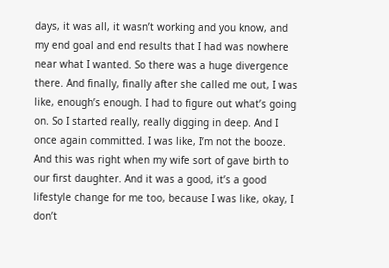days, it was all, it wasn’t working and you know, and my end goal and end results that I had was nowhere near what I wanted. So there was a huge divergence there. And finally, finally after she called me out, I was like, enough’s enough. I had to figure out what’s going on. So I started really, really digging in deep. And I once again committed. I was like, I’m not the booze. And this was right when my wife sort of gave birth to our first daughter. And it was a good, it’s a good lifestyle change for me too, because I was like, okay, I don’t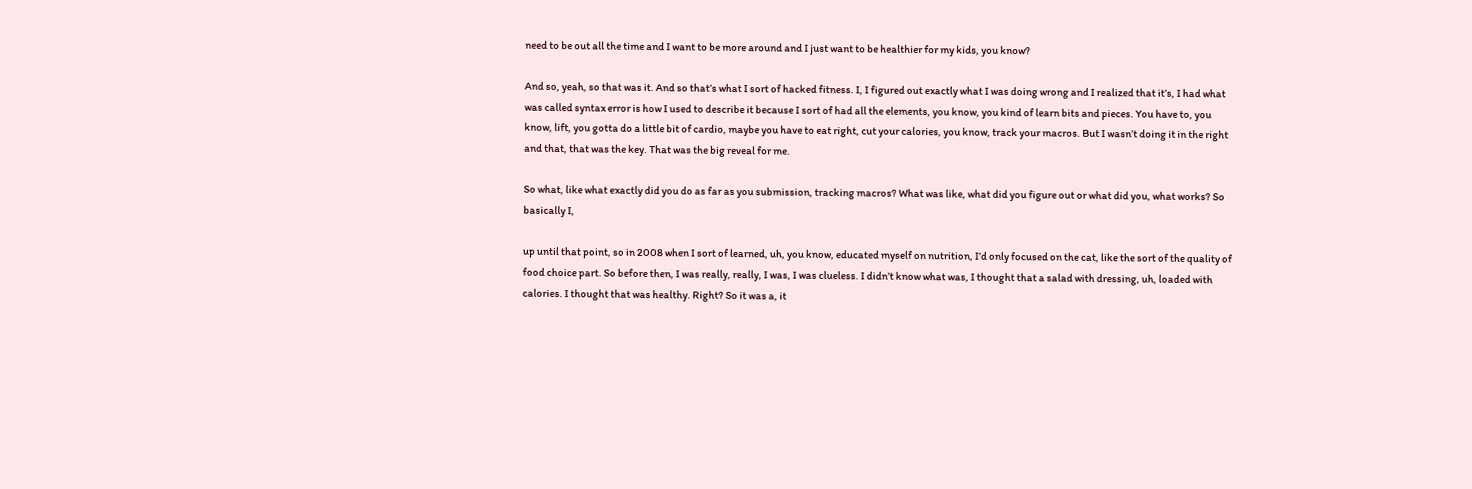need to be out all the time and I want to be more around and I just want to be healthier for my kids, you know?

And so, yeah, so that was it. And so that’s what I sort of hacked fitness. I, I figured out exactly what I was doing wrong and I realized that it’s, I had what was called syntax error is how I used to describe it because I sort of had all the elements, you know, you kind of learn bits and pieces. You have to, you know, lift, you gotta do a little bit of cardio, maybe you have to eat right, cut your calories, you know, track your macros. But I wasn’t doing it in the right and that, that was the key. That was the big reveal for me.

So what, like what exactly did you do as far as you submission, tracking macros? What was like, what did you figure out or what did you, what works? So basically I,

up until that point, so in 2008 when I sort of learned, uh, you know, educated myself on nutrition, I’d only focused on the cat, like the sort of the quality of food choice part. So before then, I was really, really, I was, I was clueless. I didn’t know what was, I thought that a salad with dressing, uh, loaded with calories. I thought that was healthy. Right? So it was a, it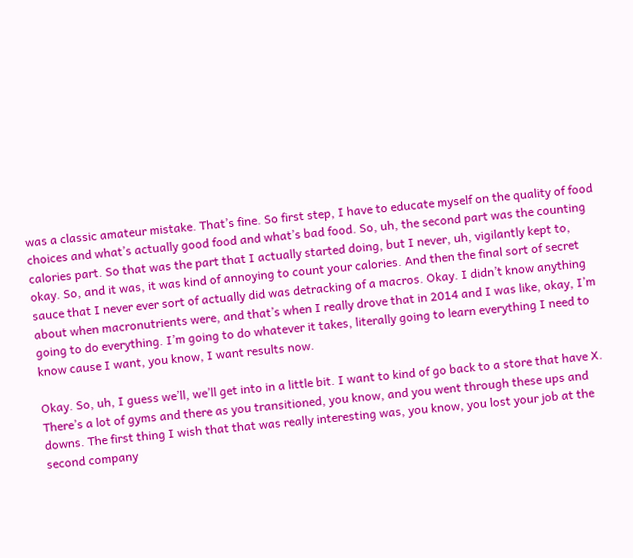was a classic amateur mistake. That’s fine. So first step, I have to educate myself on the quality of food choices and what’s actually good food and what’s bad food. So, uh, the second part was the counting calories part. So that was the part that I actually started doing, but I never, uh, vigilantly kept to, okay. So, and it was, it was kind of annoying to count your calories. And then the final sort of secret sauce that I never ever sort of actually did was detracking of a macros. Okay. I didn’t know anything about when macronutrients were, and that’s when I really drove that in 2014 and I was like, okay, I’m going to do everything. I’m going to do whatever it takes, literally going to learn everything I need to know cause I want, you know, I want results now.

Okay. So, uh, I guess we’ll, we’ll get into in a little bit. I want to kind of go back to a store that have X. There’s a lot of gyms and there as you transitioned, you know, and you went through these ups and downs. The first thing I wish that that was really interesting was, you know, you lost your job at the second company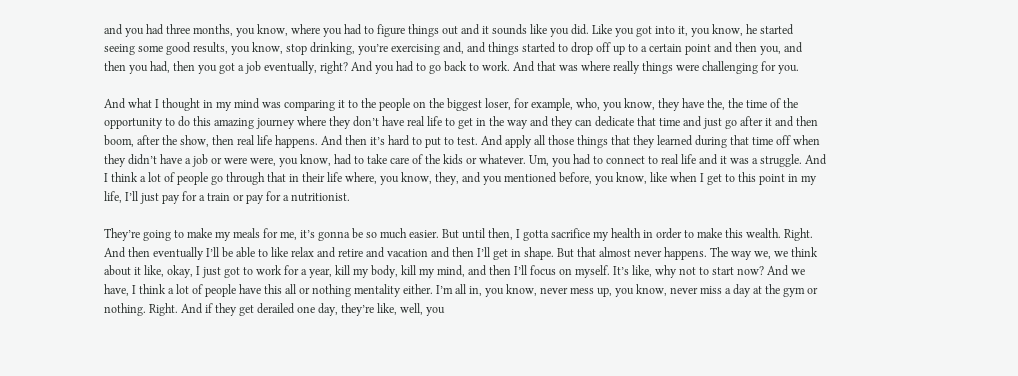and you had three months, you know, where you had to figure things out and it sounds like you did. Like you got into it, you know, he started seeing some good results, you know, stop drinking, you’re exercising and, and things started to drop off up to a certain point and then you, and then you had, then you got a job eventually, right? And you had to go back to work. And that was where really things were challenging for you.

And what I thought in my mind was comparing it to the people on the biggest loser, for example, who, you know, they have the, the time of the opportunity to do this amazing journey where they don’t have real life to get in the way and they can dedicate that time and just go after it and then boom, after the show, then real life happens. And then it’s hard to put to test. And apply all those things that they learned during that time off when they didn’t have a job or were were, you know, had to take care of the kids or whatever. Um, you had to connect to real life and it was a struggle. And I think a lot of people go through that in their life where, you know, they, and you mentioned before, you know, like when I get to this point in my life, I’ll just pay for a train or pay for a nutritionist.

They’re going to make my meals for me, it’s gonna be so much easier. But until then, I gotta sacrifice my health in order to make this wealth. Right. And then eventually I’ll be able to like relax and retire and vacation and then I’ll get in shape. But that almost never happens. The way we, we think about it like, okay, I just got to work for a year, kill my body, kill my mind, and then I’ll focus on myself. It’s like, why not to start now? And we have, I think a lot of people have this all or nothing mentality either. I’m all in, you know, never mess up, you know, never miss a day at the gym or nothing. Right. And if they get derailed one day, they’re like, well, you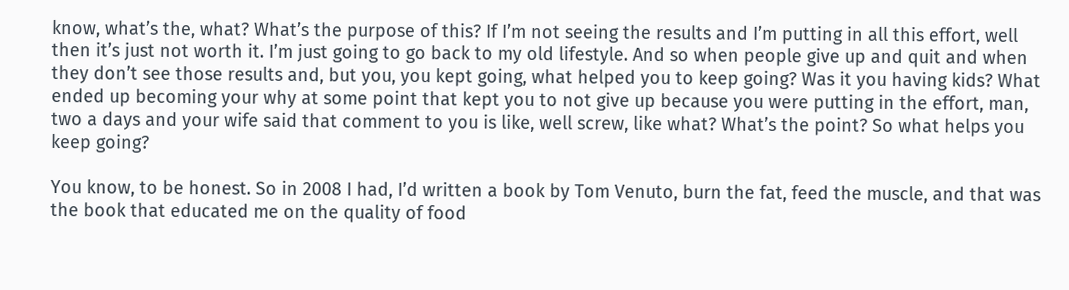know, what’s the, what? What’s the purpose of this? If I’m not seeing the results and I’m putting in all this effort, well then it’s just not worth it. I’m just going to go back to my old lifestyle. And so when people give up and quit and when they don’t see those results and, but you, you kept going, what helped you to keep going? Was it you having kids? What ended up becoming your why at some point that kept you to not give up because you were putting in the effort, man, two a days and your wife said that comment to you is like, well screw, like what? What’s the point? So what helps you keep going?

You know, to be honest. So in 2008 I had, I’d written a book by Tom Venuto, burn the fat, feed the muscle, and that was the book that educated me on the quality of food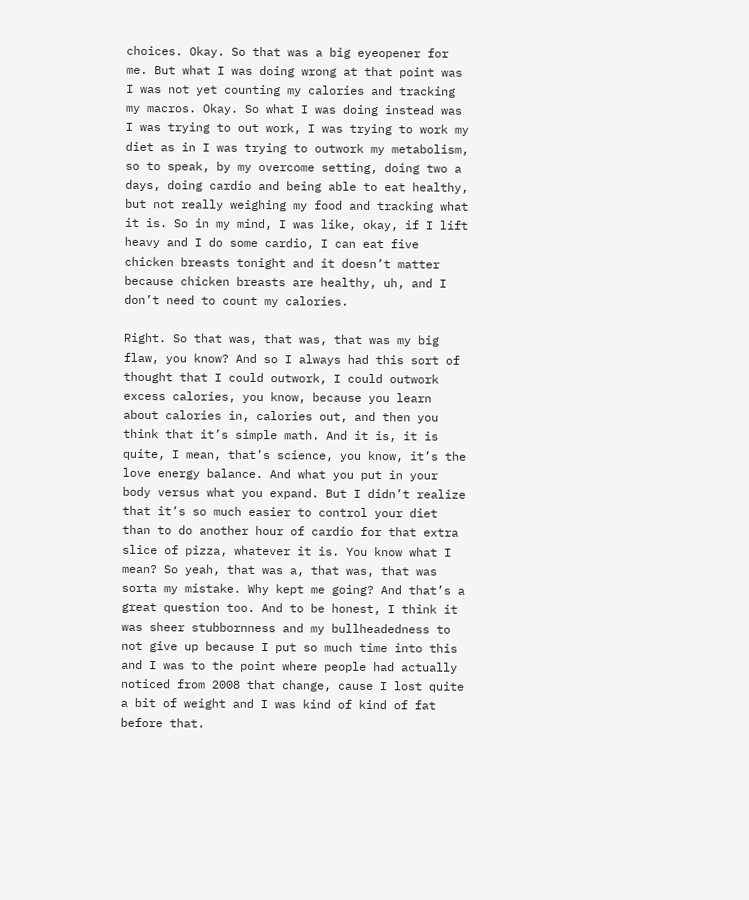choices. Okay. So that was a big eyeopener for me. But what I was doing wrong at that point was I was not yet counting my calories and tracking my macros. Okay. So what I was doing instead was I was trying to out work, I was trying to work my diet as in I was trying to outwork my metabolism, so to speak, by my overcome setting, doing two a days, doing cardio and being able to eat healthy, but not really weighing my food and tracking what it is. So in my mind, I was like, okay, if I lift heavy and I do some cardio, I can eat five chicken breasts tonight and it doesn’t matter because chicken breasts are healthy, uh, and I don’t need to count my calories.

Right. So that was, that was, that was my big flaw, you know? And so I always had this sort of thought that I could outwork, I could outwork excess calories, you know, because you learn about calories in, calories out, and then you think that it’s simple math. And it is, it is quite, I mean, that’s science, you know, it’s the love energy balance. And what you put in your body versus what you expand. But I didn’t realize that it’s so much easier to control your diet than to do another hour of cardio for that extra slice of pizza, whatever it is. You know what I mean? So yeah, that was a, that was, that was sorta my mistake. Why kept me going? And that’s a great question too. And to be honest, I think it was sheer stubbornness and my bullheadedness to not give up because I put so much time into this and I was to the point where people had actually noticed from 2008 that change, cause I lost quite a bit of weight and I was kind of kind of fat before that.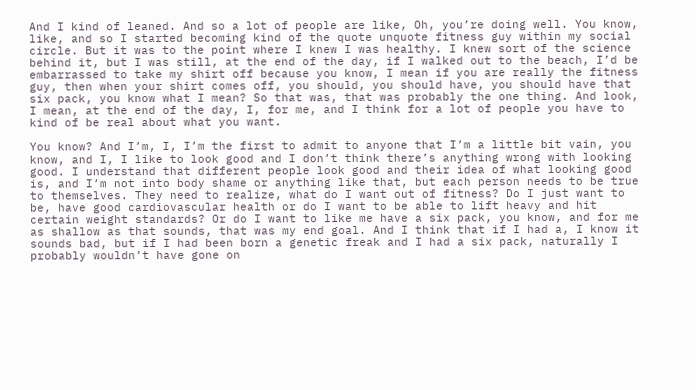And I kind of leaned. And so a lot of people are like, Oh, you’re doing well. You know, like, and so I started becoming kind of the quote unquote fitness guy within my social circle. But it was to the point where I knew I was healthy. I knew sort of the science behind it, but I was still, at the end of the day, if I walked out to the beach, I’d be embarrassed to take my shirt off because you know, I mean if you are really the fitness guy, then when your shirt comes off, you should, you should have, you should have that six pack, you know what I mean? So that was, that was probably the one thing. And look, I mean, at the end of the day, I, for me, and I think for a lot of people you have to kind of be real about what you want.

You know? And I’m, I, I’m the first to admit to anyone that I’m a little bit vain, you know, and I, I like to look good and I don’t think there’s anything wrong with looking good. I understand that different people look good and their idea of what looking good is, and I’m not into body shame or anything like that, but each person needs to be true to themselves. They need to realize, what do I want out of fitness? Do I just want to be, have good cardiovascular health or do I want to be able to lift heavy and hit certain weight standards? Or do I want to like me have a six pack, you know, and for me as shallow as that sounds, that was my end goal. And I think that if I had a, I know it sounds bad, but if I had been born a genetic freak and I had a six pack, naturally I probably wouldn’t have gone on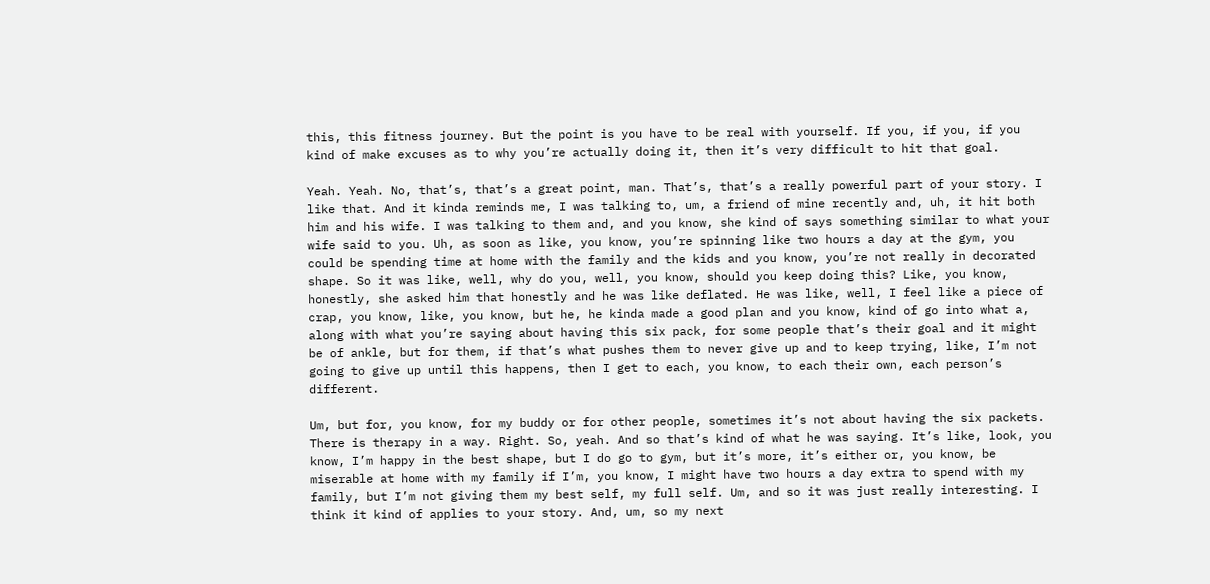this, this fitness journey. But the point is you have to be real with yourself. If you, if you, if you kind of make excuses as to why you’re actually doing it, then it’s very difficult to hit that goal.

Yeah. Yeah. No, that’s, that’s a great point, man. That’s, that’s a really powerful part of your story. I like that. And it kinda reminds me, I was talking to, um, a friend of mine recently and, uh, it hit both him and his wife. I was talking to them and, and you know, she kind of says something similar to what your wife said to you. Uh, as soon as like, you know, you’re spinning like two hours a day at the gym, you could be spending time at home with the family and the kids and you know, you’re not really in decorated shape. So it was like, well, why do you, well, you know, should you keep doing this? Like, you know, honestly, she asked him that honestly and he was like deflated. He was like, well, I feel like a piece of crap, you know, like, you know, but he, he kinda made a good plan and you know, kind of go into what a, along with what you’re saying about having this six pack, for some people that’s their goal and it might be of ankle, but for them, if that’s what pushes them to never give up and to keep trying, like, I’m not going to give up until this happens, then I get to each, you know, to each their own, each person’s different.

Um, but for, you know, for my buddy or for other people, sometimes it’s not about having the six packets. There is therapy in a way. Right. So, yeah. And so that’s kind of what he was saying. It’s like, look, you know, I’m happy in the best shape, but I do go to gym, but it’s more, it’s either or, you know, be miserable at home with my family if I’m, you know, I might have two hours a day extra to spend with my family, but I’m not giving them my best self, my full self. Um, and so it was just really interesting. I think it kind of applies to your story. And, um, so my next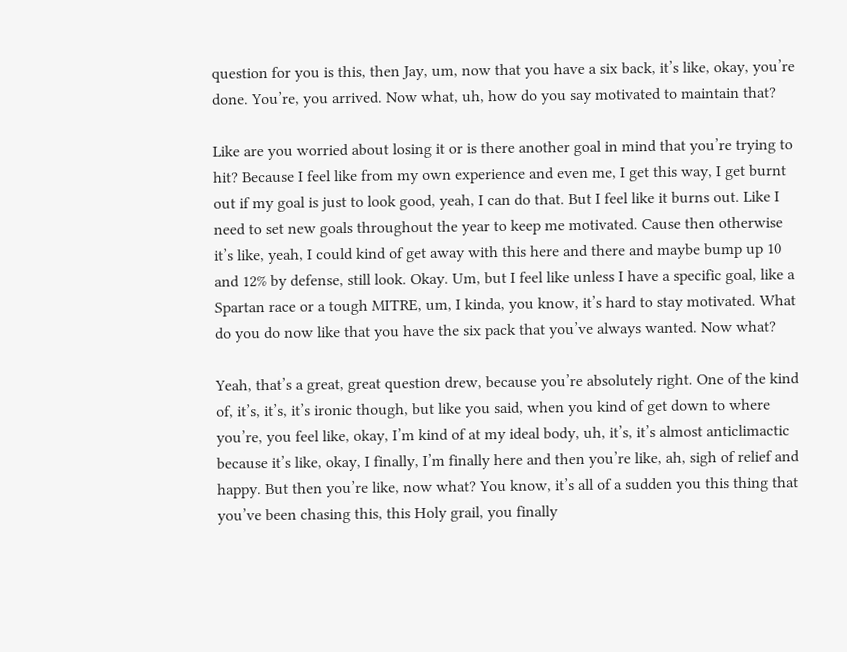question for you is this, then Jay, um, now that you have a six back, it’s like, okay, you’re done. You’re, you arrived. Now what, uh, how do you say motivated to maintain that?

Like are you worried about losing it or is there another goal in mind that you’re trying to hit? Because I feel like from my own experience and even me, I get this way, I get burnt out if my goal is just to look good, yeah, I can do that. But I feel like it burns out. Like I need to set new goals throughout the year to keep me motivated. Cause then otherwise it’s like, yeah, I could kind of get away with this here and there and maybe bump up 10 and 12% by defense, still look. Okay. Um, but I feel like unless I have a specific goal, like a Spartan race or a tough MITRE, um, I kinda, you know, it’s hard to stay motivated. What do you do now like that you have the six pack that you’ve always wanted. Now what?

Yeah, that’s a great, great question drew, because you’re absolutely right. One of the kind of, it’s, it’s, it’s ironic though, but like you said, when you kind of get down to where you’re, you feel like, okay, I’m kind of at my ideal body, uh, it’s, it’s almost anticlimactic because it’s like, okay, I finally, I’m finally here and then you’re like, ah, sigh of relief and happy. But then you’re like, now what? You know, it’s all of a sudden you this thing that you’ve been chasing this, this Holy grail, you finally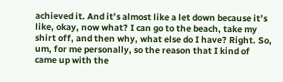achieved it. And it’s almost like a let down because it’s like, okay, now what? I can go to the beach, take my shirt off, and then why, what else do I have? Right. So, um, for me personally, so the reason that I kind of came up with the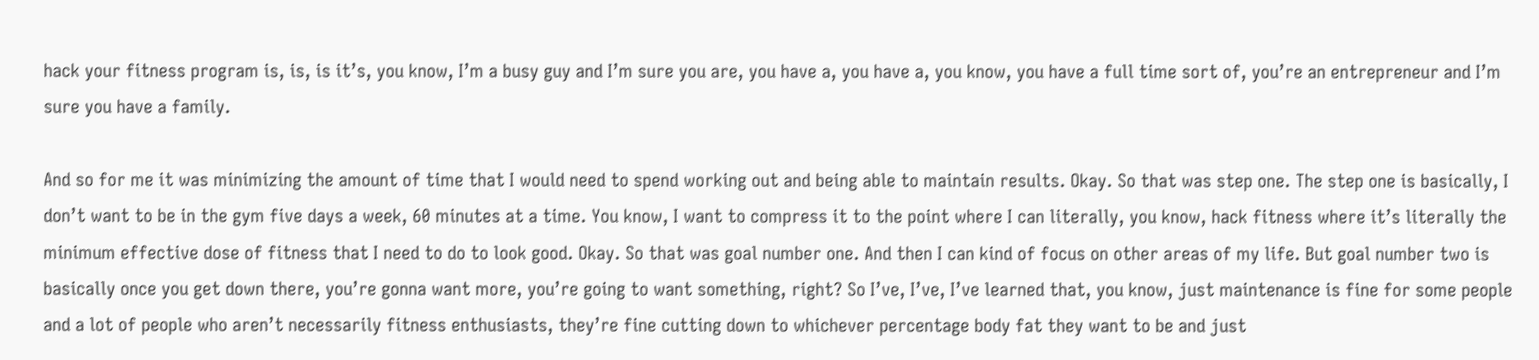hack your fitness program is, is, is it’s, you know, I’m a busy guy and I’m sure you are, you have a, you have a, you know, you have a full time sort of, you’re an entrepreneur and I’m sure you have a family.

And so for me it was minimizing the amount of time that I would need to spend working out and being able to maintain results. Okay. So that was step one. The step one is basically, I don’t want to be in the gym five days a week, 60 minutes at a time. You know, I want to compress it to the point where I can literally, you know, hack fitness where it’s literally the minimum effective dose of fitness that I need to do to look good. Okay. So that was goal number one. And then I can kind of focus on other areas of my life. But goal number two is basically once you get down there, you’re gonna want more, you’re going to want something, right? So I’ve, I’ve, I’ve learned that, you know, just maintenance is fine for some people and a lot of people who aren’t necessarily fitness enthusiasts, they’re fine cutting down to whichever percentage body fat they want to be and just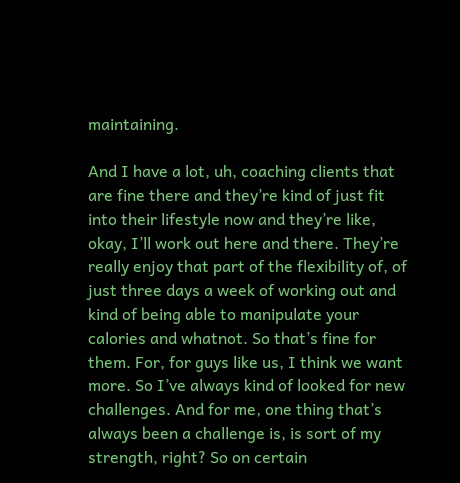maintaining.

And I have a lot, uh, coaching clients that are fine there and they’re kind of just fit into their lifestyle now and they’re like, okay, I’ll work out here and there. They’re really enjoy that part of the flexibility of, of just three days a week of working out and kind of being able to manipulate your calories and whatnot. So that’s fine for them. For, for guys like us, I think we want more. So I’ve always kind of looked for new challenges. And for me, one thing that’s always been a challenge is, is sort of my strength, right? So on certain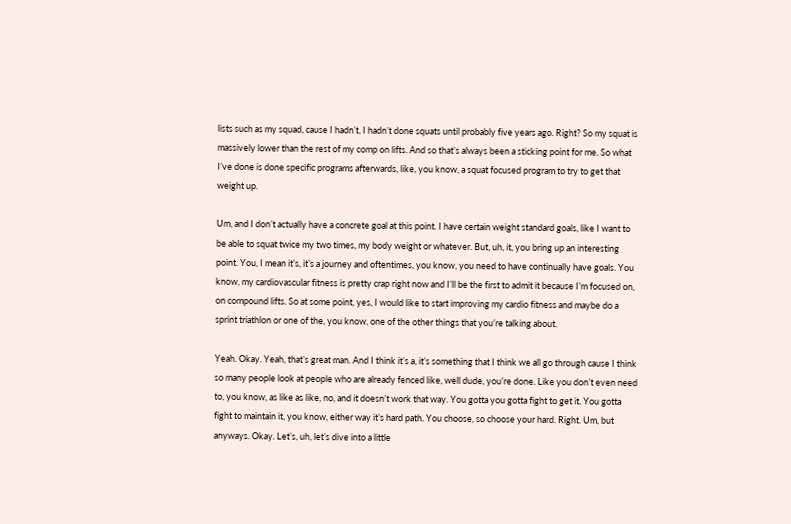lists such as my squad, cause I hadn’t, I hadn’t done squats until probably five years ago. Right? So my squat is massively lower than the rest of my comp on lifts. And so that’s always been a sticking point for me. So what I’ve done is done specific programs afterwards, like, you know, a squat focused program to try to get that weight up.

Um, and I don’t actually have a concrete goal at this point. I have certain weight standard goals, like I want to be able to squat twice my two times, my body weight or whatever. But, uh, it, you bring up an interesting point. You, I mean it’s, it’s a journey and oftentimes, you know, you need to have continually have goals. You know, my cardiovascular fitness is pretty crap right now and I’ll be the first to admit it because I’m focused on, on compound lifts. So at some point, yes, I would like to start improving my cardio fitness and maybe do a sprint triathlon or one of the, you know, one of the other things that you’re talking about.

Yeah. Okay. Yeah, that’s great man. And I think it’s a, it’s something that I think we all go through cause I think so many people look at people who are already fenced like, well dude, you’re done. Like you don’t even need to, you know, as like as like, no, and it doesn’t work that way. You gotta you gotta fight to get it. You gotta fight to maintain it, you know, either way it’s hard path. You choose, so choose your hard. Right. Um, but anyways. Okay. Let’s, uh, let’s dive into a little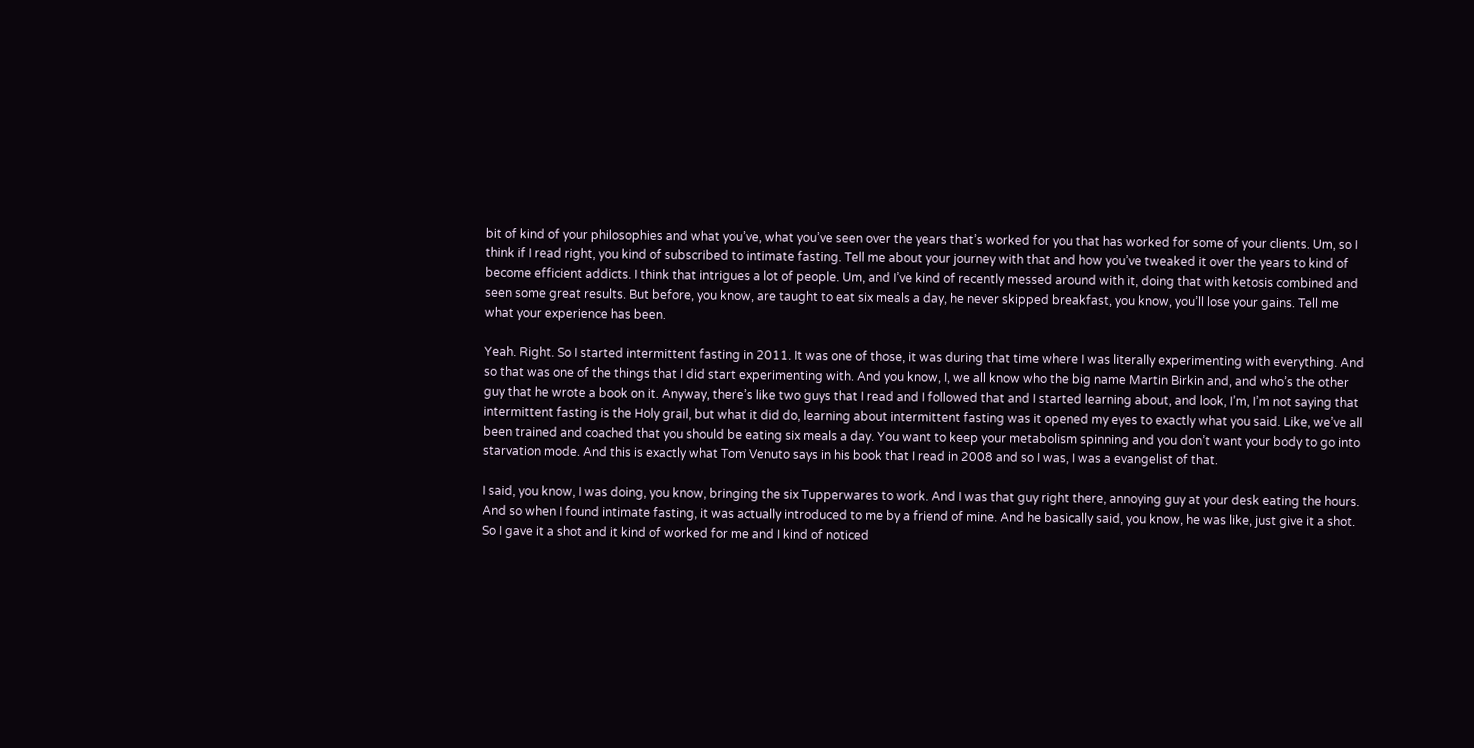bit of kind of your philosophies and what you’ve, what you’ve seen over the years that’s worked for you that has worked for some of your clients. Um, so I think if I read right, you kind of subscribed to intimate fasting. Tell me about your journey with that and how you’ve tweaked it over the years to kind of become efficient addicts. I think that intrigues a lot of people. Um, and I’ve kind of recently messed around with it, doing that with ketosis combined and seen some great results. But before, you know, are taught to eat six meals a day, he never skipped breakfast, you know, you’ll lose your gains. Tell me what your experience has been.

Yeah. Right. So I started intermittent fasting in 2011. It was one of those, it was during that time where I was literally experimenting with everything. And so that was one of the things that I did start experimenting with. And you know, I, we all know who the big name Martin Birkin and, and who’s the other guy that he wrote a book on it. Anyway, there’s like two guys that I read and I followed that and I started learning about, and look, I’m, I’m not saying that intermittent fasting is the Holy grail, but what it did do, learning about intermittent fasting was it opened my eyes to exactly what you said. Like, we’ve all been trained and coached that you should be eating six meals a day. You want to keep your metabolism spinning and you don’t want your body to go into starvation mode. And this is exactly what Tom Venuto says in his book that I read in 2008 and so I was, I was a evangelist of that.

I said, you know, I was doing, you know, bringing the six Tupperwares to work. And I was that guy right there, annoying guy at your desk eating the hours. And so when I found intimate fasting, it was actually introduced to me by a friend of mine. And he basically said, you know, he was like, just give it a shot. So I gave it a shot and it kind of worked for me and I kind of noticed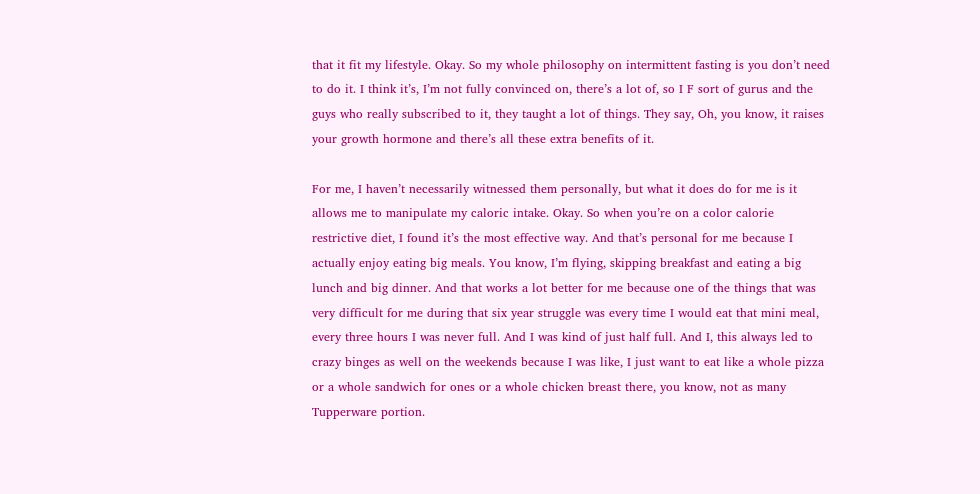that it fit my lifestyle. Okay. So my whole philosophy on intermittent fasting is you don’t need to do it. I think it’s, I’m not fully convinced on, there’s a lot of, so I F sort of gurus and the guys who really subscribed to it, they taught a lot of things. They say, Oh, you know, it raises your growth hormone and there’s all these extra benefits of it.

For me, I haven’t necessarily witnessed them personally, but what it does do for me is it allows me to manipulate my caloric intake. Okay. So when you’re on a color calorie restrictive diet, I found it’s the most effective way. And that’s personal for me because I actually enjoy eating big meals. You know, I’m flying, skipping breakfast and eating a big lunch and big dinner. And that works a lot better for me because one of the things that was very difficult for me during that six year struggle was every time I would eat that mini meal, every three hours I was never full. And I was kind of just half full. And I, this always led to crazy binges as well on the weekends because I was like, I just want to eat like a whole pizza or a whole sandwich for ones or a whole chicken breast there, you know, not as many Tupperware portion.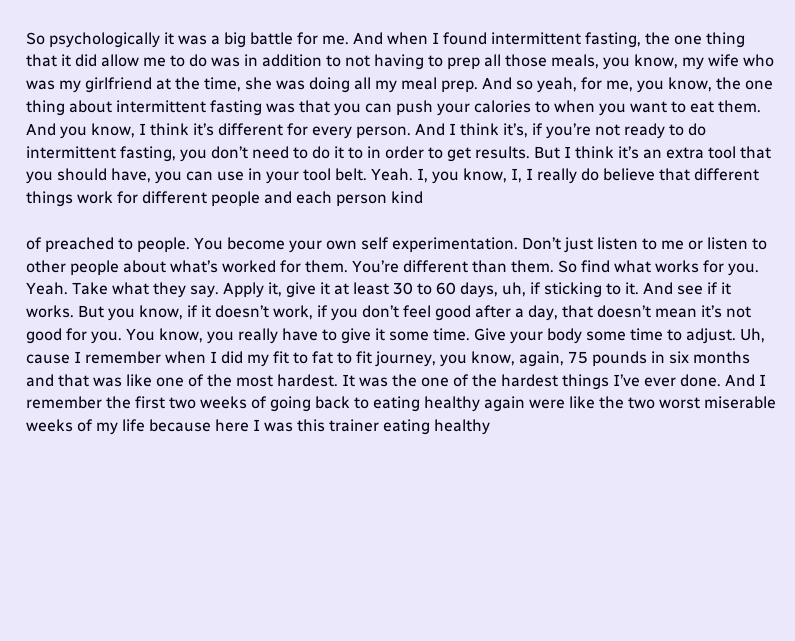So psychologically it was a big battle for me. And when I found intermittent fasting, the one thing that it did allow me to do was in addition to not having to prep all those meals, you know, my wife who was my girlfriend at the time, she was doing all my meal prep. And so yeah, for me, you know, the one thing about intermittent fasting was that you can push your calories to when you want to eat them. And you know, I think it’s different for every person. And I think it’s, if you’re not ready to do intermittent fasting, you don’t need to do it to in order to get results. But I think it’s an extra tool that you should have, you can use in your tool belt. Yeah. I, you know, I, I really do believe that different things work for different people and each person kind

of preached to people. You become your own self experimentation. Don’t just listen to me or listen to other people about what’s worked for them. You’re different than them. So find what works for you. Yeah. Take what they say. Apply it, give it at least 30 to 60 days, uh, if sticking to it. And see if it works. But you know, if it doesn’t work, if you don’t feel good after a day, that doesn’t mean it’s not good for you. You know, you really have to give it some time. Give your body some time to adjust. Uh, cause I remember when I did my fit to fat to fit journey, you know, again, 75 pounds in six months and that was like one of the most hardest. It was the one of the hardest things I’ve ever done. And I remember the first two weeks of going back to eating healthy again were like the two worst miserable weeks of my life because here I was this trainer eating healthy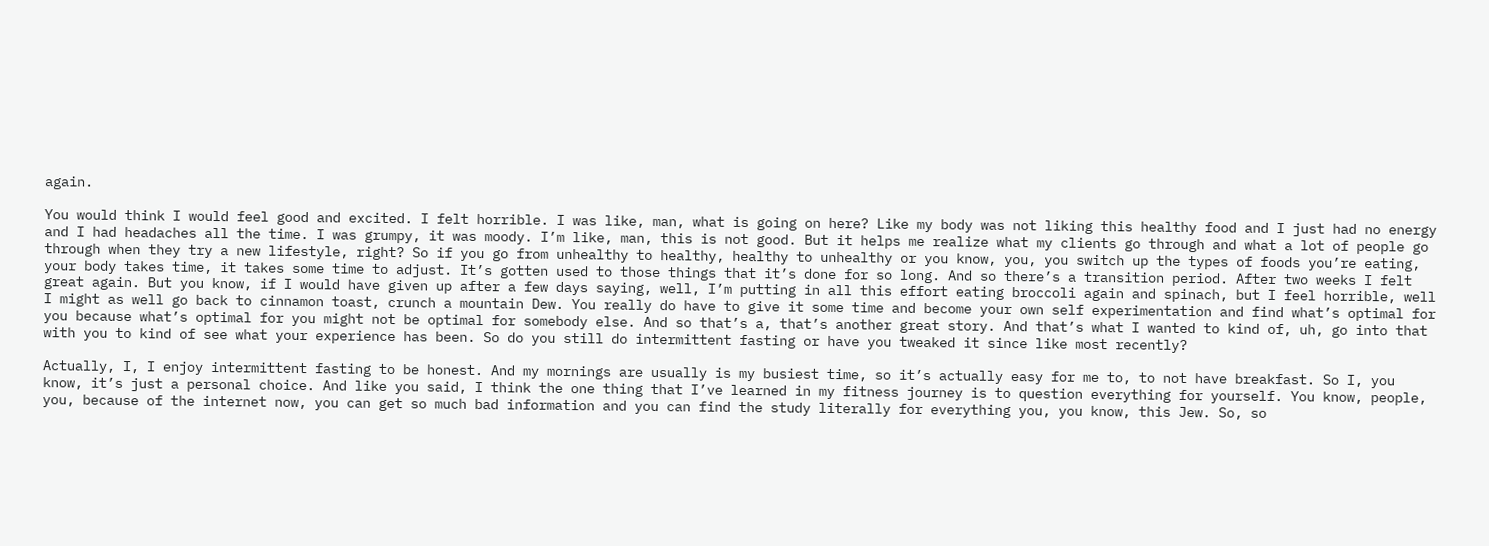again.

You would think I would feel good and excited. I felt horrible. I was like, man, what is going on here? Like my body was not liking this healthy food and I just had no energy and I had headaches all the time. I was grumpy, it was moody. I’m like, man, this is not good. But it helps me realize what my clients go through and what a lot of people go through when they try a new lifestyle, right? So if you go from unhealthy to healthy, healthy to unhealthy or you know, you, you switch up the types of foods you’re eating, your body takes time, it takes some time to adjust. It’s gotten used to those things that it’s done for so long. And so there’s a transition period. After two weeks I felt great again. But you know, if I would have given up after a few days saying, well, I’m putting in all this effort eating broccoli again and spinach, but I feel horrible, well I might as well go back to cinnamon toast, crunch a mountain Dew. You really do have to give it some time and become your own self experimentation and find what’s optimal for you because what’s optimal for you might not be optimal for somebody else. And so that’s a, that’s another great story. And that’s what I wanted to kind of, uh, go into that with you to kind of see what your experience has been. So do you still do intermittent fasting or have you tweaked it since like most recently?

Actually, I, I enjoy intermittent fasting to be honest. And my mornings are usually is my busiest time, so it’s actually easy for me to, to not have breakfast. So I, you know, it’s just a personal choice. And like you said, I think the one thing that I’ve learned in my fitness journey is to question everything for yourself. You know, people, you, because of the internet now, you can get so much bad information and you can find the study literally for everything you, you know, this Jew. So, so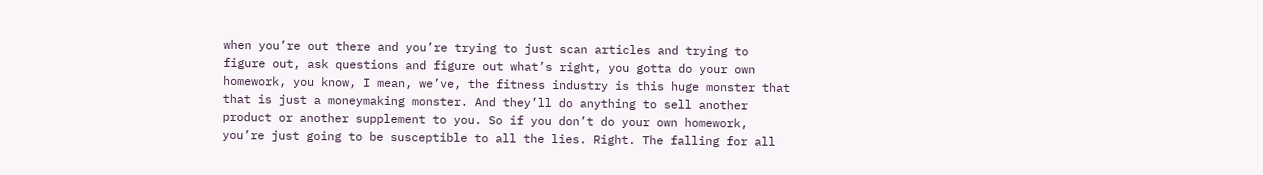when you’re out there and you’re trying to just scan articles and trying to figure out, ask questions and figure out what’s right, you gotta do your own homework, you know, I mean, we’ve, the fitness industry is this huge monster that that is just a moneymaking monster. And they’ll do anything to sell another product or another supplement to you. So if you don’t do your own homework, you’re just going to be susceptible to all the lies. Right. The falling for all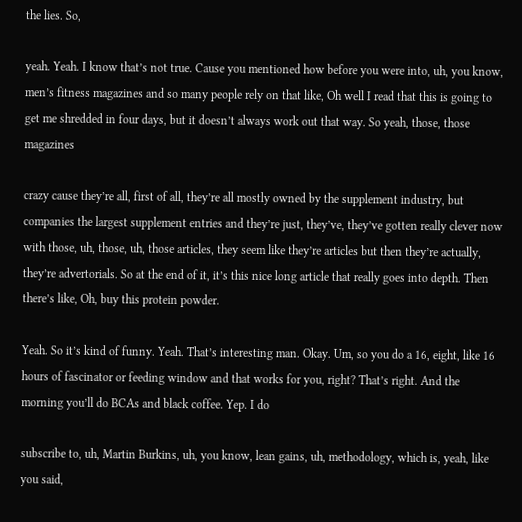the lies. So,

yeah. Yeah. I know that’s not true. Cause you mentioned how before you were into, uh, you know, men’s fitness magazines and so many people rely on that like, Oh well I read that this is going to get me shredded in four days, but it doesn’t always work out that way. So yeah, those, those magazines

crazy cause they’re all, first of all, they’re all mostly owned by the supplement industry, but companies the largest supplement entries and they’re just, they’ve, they’ve gotten really clever now with those, uh, those, uh, those articles, they seem like they’re articles but then they’re actually, they’re advertorials. So at the end of it, it’s this nice long article that really goes into depth. Then there’s like, Oh, buy this protein powder.

Yeah. So it’s kind of funny. Yeah. That’s interesting man. Okay. Um, so you do a 16, eight, like 16 hours of fascinator or feeding window and that works for you, right? That’s right. And the morning you’ll do BCAs and black coffee. Yep. I do

subscribe to, uh, Martin Burkins, uh, you know, lean gains, uh, methodology, which is, yeah, like you said,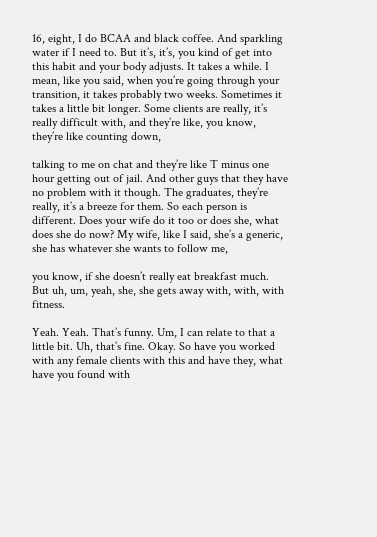16, eight, I do BCAA and black coffee. And sparkling water if I need to. But it’s, it’s, you kind of get into this habit and your body adjusts. It takes a while. I mean, like you said, when you’re going through your transition, it takes probably two weeks. Sometimes it takes a little bit longer. Some clients are really, it’s really difficult with, and they’re like, you know, they’re like counting down,

talking to me on chat and they’re like T minus one hour getting out of jail. And other guys that they have no problem with it though. The graduates, they’re really, it’s a breeze for them. So each person is different. Does your wife do it too or does she, what does she do now? My wife, like I said, she’s a generic, she has whatever she wants to follow me,

you know, if she doesn’t really eat breakfast much. But uh, um, yeah, she, she gets away with, with, with fitness.

Yeah. Yeah. That’s funny. Um, I can relate to that a little bit. Uh, that’s fine. Okay. So have you worked with any female clients with this and have they, what have you found with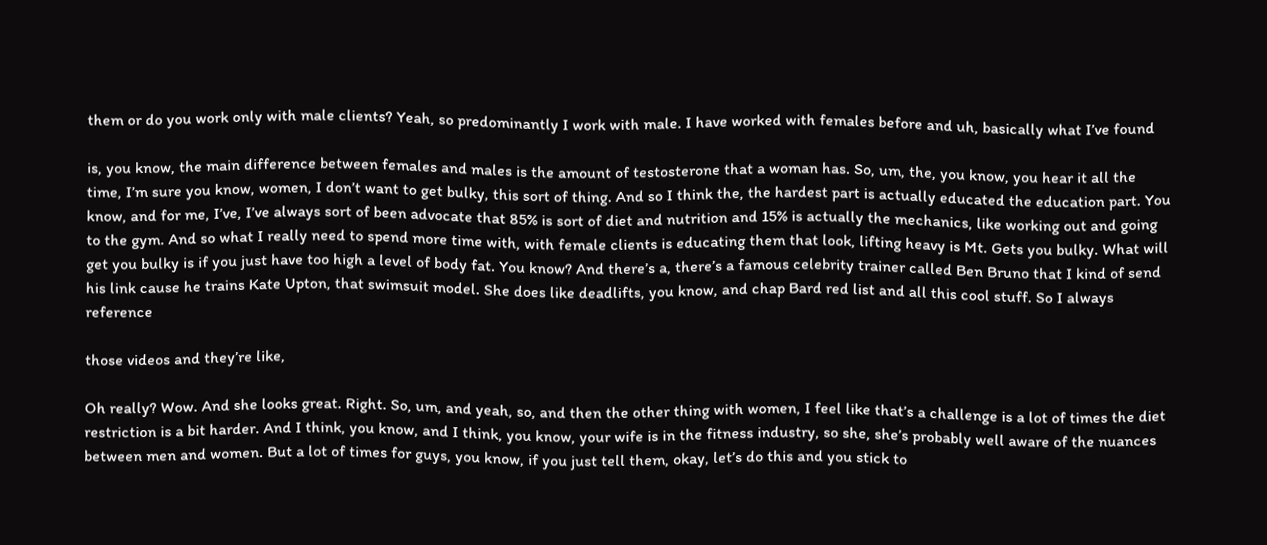them or do you work only with male clients? Yeah, so predominantly I work with male. I have worked with females before and uh, basically what I’ve found

is, you know, the main difference between females and males is the amount of testosterone that a woman has. So, um, the, you know, you hear it all the time, I’m sure you know, women, I don’t want to get bulky, this sort of thing. And so I think the, the hardest part is actually educated the education part. You know, and for me, I’ve, I’ve always sort of been advocate that 85% is sort of diet and nutrition and 15% is actually the mechanics, like working out and going to the gym. And so what I really need to spend more time with, with female clients is educating them that look, lifting heavy is Mt. Gets you bulky. What will get you bulky is if you just have too high a level of body fat. You know? And there’s a, there’s a famous celebrity trainer called Ben Bruno that I kind of send his link cause he trains Kate Upton, that swimsuit model. She does like deadlifts, you know, and chap Bard red list and all this cool stuff. So I always reference

those videos and they’re like,

Oh really? Wow. And she looks great. Right. So, um, and yeah, so, and then the other thing with women, I feel like that’s a challenge is a lot of times the diet restriction is a bit harder. And I think, you know, and I think, you know, your wife is in the fitness industry, so she, she’s probably well aware of the nuances between men and women. But a lot of times for guys, you know, if you just tell them, okay, let’s do this and you stick to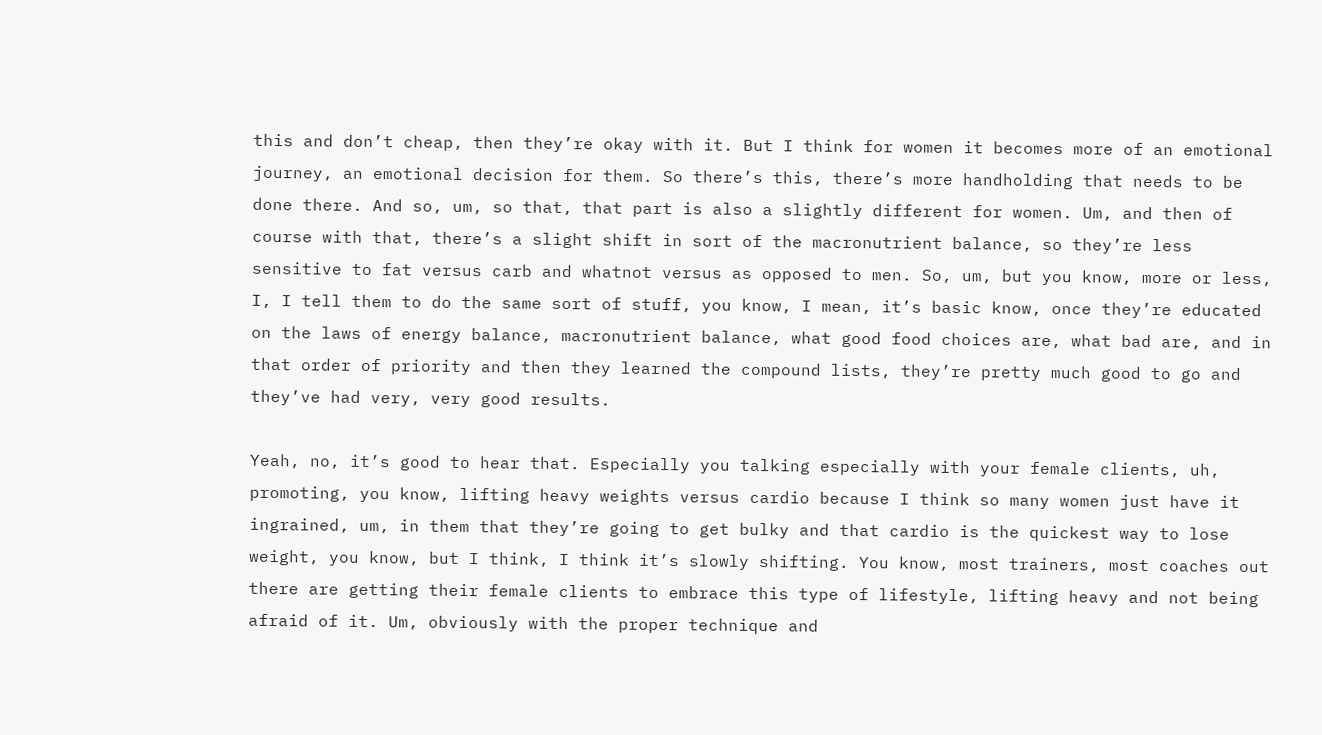this and don’t cheap, then they’re okay with it. But I think for women it becomes more of an emotional journey, an emotional decision for them. So there’s this, there’s more handholding that needs to be done there. And so, um, so that, that part is also a slightly different for women. Um, and then of course with that, there’s a slight shift in sort of the macronutrient balance, so they’re less sensitive to fat versus carb and whatnot versus as opposed to men. So, um, but you know, more or less, I, I tell them to do the same sort of stuff, you know, I mean, it’s basic know, once they’re educated on the laws of energy balance, macronutrient balance, what good food choices are, what bad are, and in that order of priority and then they learned the compound lists, they’re pretty much good to go and they’ve had very, very good results.

Yeah, no, it’s good to hear that. Especially you talking especially with your female clients, uh, promoting, you know, lifting heavy weights versus cardio because I think so many women just have it ingrained, um, in them that they’re going to get bulky and that cardio is the quickest way to lose weight, you know, but I think, I think it’s slowly shifting. You know, most trainers, most coaches out there are getting their female clients to embrace this type of lifestyle, lifting heavy and not being afraid of it. Um, obviously with the proper technique and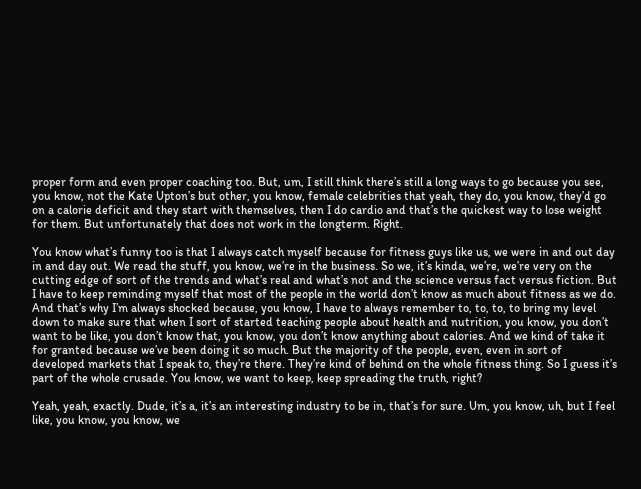proper form and even proper coaching too. But, um, I still think there’s still a long ways to go because you see, you know, not the Kate Upton’s but other, you know, female celebrities that yeah, they do, you know, they’d go on a calorie deficit and they start with themselves, then I do cardio and that’s the quickest way to lose weight for them. But unfortunately that does not work in the longterm. Right.

You know what’s funny too is that I always catch myself because for fitness guys like us, we were in and out day in and day out. We read the stuff, you know, we’re in the business. So we, it’s kinda, we’re, we’re very on the cutting edge of sort of the trends and what’s real and what’s not and the science versus fact versus fiction. But I have to keep reminding myself that most of the people in the world don’t know as much about fitness as we do. And that’s why I’m always shocked because, you know, I have to always remember to, to, to, to bring my level down to make sure that when I sort of started teaching people about health and nutrition, you know, you don’t want to be like, you don’t know that, you know, you don’t know anything about calories. And we kind of take it for granted because we’ve been doing it so much. But the majority of the people, even, even in sort of developed markets that I speak to, they’re there. They’re kind of behind on the whole fitness thing. So I guess it’s part of the whole crusade. You know, we want to keep, keep spreading the truth, right?

Yeah, yeah, exactly. Dude, it’s a, it’s an interesting industry to be in, that’s for sure. Um, you know, uh, but I feel like, you know, you know, we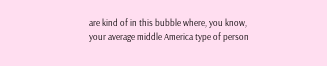are kind of in this bubble where, you know, your average middle America type of person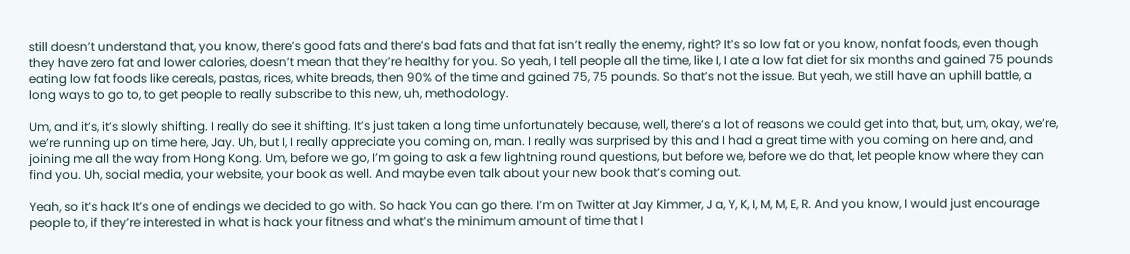still doesn’t understand that, you know, there’s good fats and there’s bad fats and that fat isn’t really the enemy, right? It’s so low fat or you know, nonfat foods, even though they have zero fat and lower calories, doesn’t mean that they’re healthy for you. So yeah, I tell people all the time, like I, I ate a low fat diet for six months and gained 75 pounds eating low fat foods like cereals, pastas, rices, white breads, then 90% of the time and gained 75, 75 pounds. So that’s not the issue. But yeah, we still have an uphill battle, a long ways to go to, to get people to really subscribe to this new, uh, methodology.

Um, and it’s, it’s slowly shifting. I really do see it shifting. It’s just taken a long time unfortunately because, well, there’s a lot of reasons we could get into that, but, um, okay, we’re, we’re running up on time here, Jay. Uh, but I, I really appreciate you coming on, man. I really was surprised by this and I had a great time with you coming on here and, and joining me all the way from Hong Kong. Um, before we go, I’m going to ask a few lightning round questions, but before we, before we do that, let people know where they can find you. Uh, social media, your website, your book as well. And maybe even talk about your new book that’s coming out.

Yeah, so it’s hack It’s one of endings we decided to go with. So hack You can go there. I’m on Twitter at Jay Kimmer, J a, Y, K, I, M, M, E, R. And you know, I would just encourage people to, if they’re interested in what is hack your fitness and what’s the minimum amount of time that I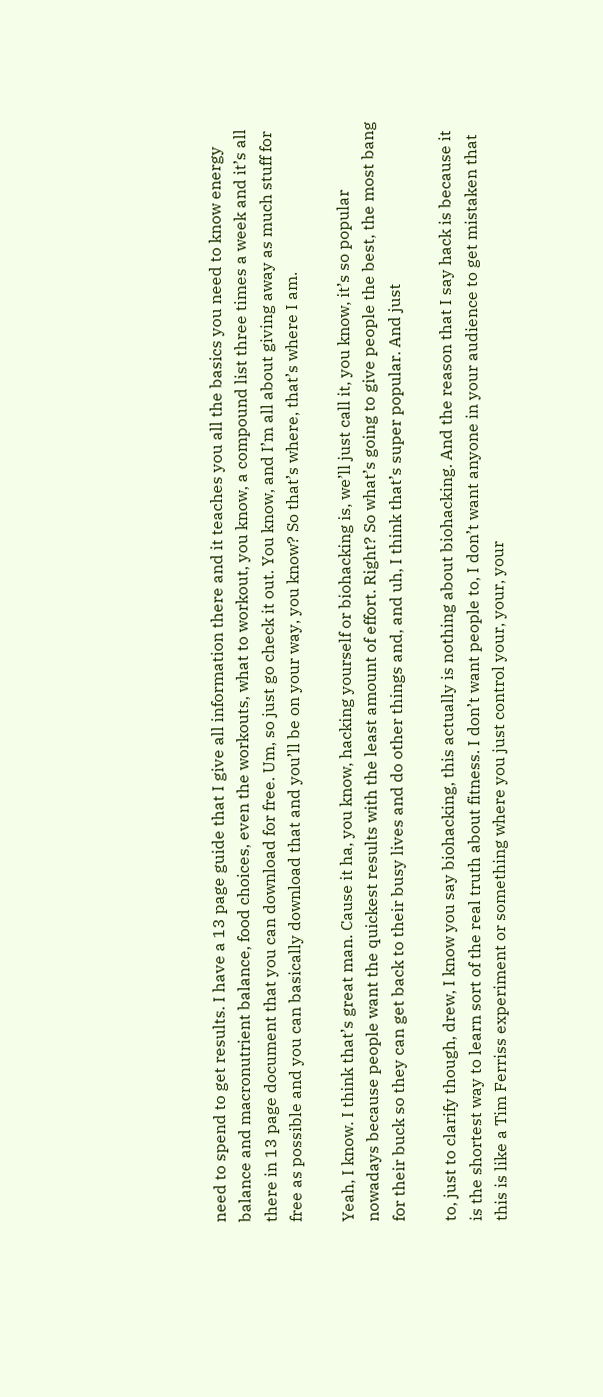need to spend to get results. I have a 13 page guide that I give all information there and it teaches you all the basics you need to know energy balance and macronutrient balance, food choices, even the workouts, what to workout, you know, a compound list three times a week and it’s all there in 13 page document that you can download for free. Um, so just go check it out. You know, and I’m all about giving away as much stuff for free as possible and you can basically download that and you’ll be on your way, you know? So that’s where, that’s where I am.

Yeah, I know. I think that’s great man. Cause it ha, you know, hacking yourself or biohacking is, we’ll just call it, you know, it’s so popular nowadays because people want the quickest results with the least amount of effort. Right? So what’s going to give people the best, the most bang for their buck so they can get back to their busy lives and do other things and, and uh, I think that’s super popular. And just

to, just to clarify though, drew, I know you say biohacking, this actually is nothing about biohacking. And the reason that I say hack is because it is the shortest way to learn sort of the real truth about fitness. I don’t want people to, I don’t want anyone in your audience to get mistaken that this is like a Tim Ferriss experiment or something where you just control your, your, your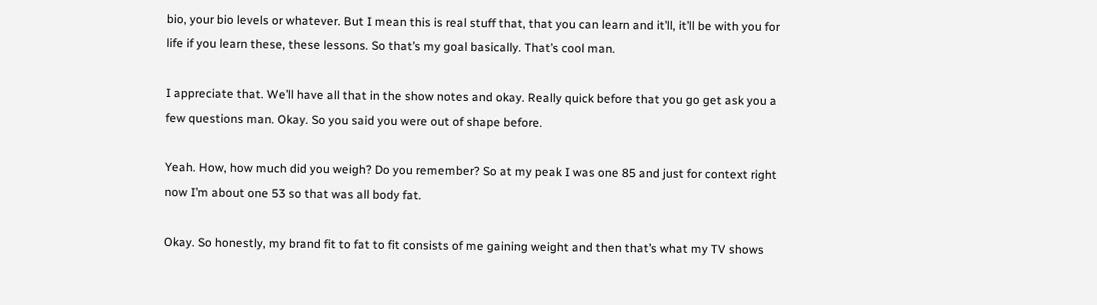bio, your bio levels or whatever. But I mean this is real stuff that, that you can learn and it’ll, it’ll be with you for life if you learn these, these lessons. So that’s my goal basically. That’s cool man.

I appreciate that. We’ll have all that in the show notes and okay. Really quick before that you go get ask you a few questions man. Okay. So you said you were out of shape before.

Yeah. How, how much did you weigh? Do you remember? So at my peak I was one 85 and just for context right now I’m about one 53 so that was all body fat.

Okay. So honestly, my brand fit to fat to fit consists of me gaining weight and then that’s what my TV shows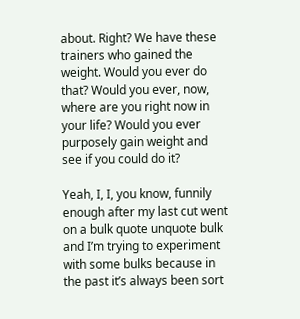about. Right? We have these trainers who gained the weight. Would you ever do that? Would you ever, now, where are you right now in your life? Would you ever purposely gain weight and see if you could do it?

Yeah, I, I, you know, funnily enough after my last cut went on a bulk quote unquote bulk and I’m trying to experiment with some bulks because in the past it’s always been sort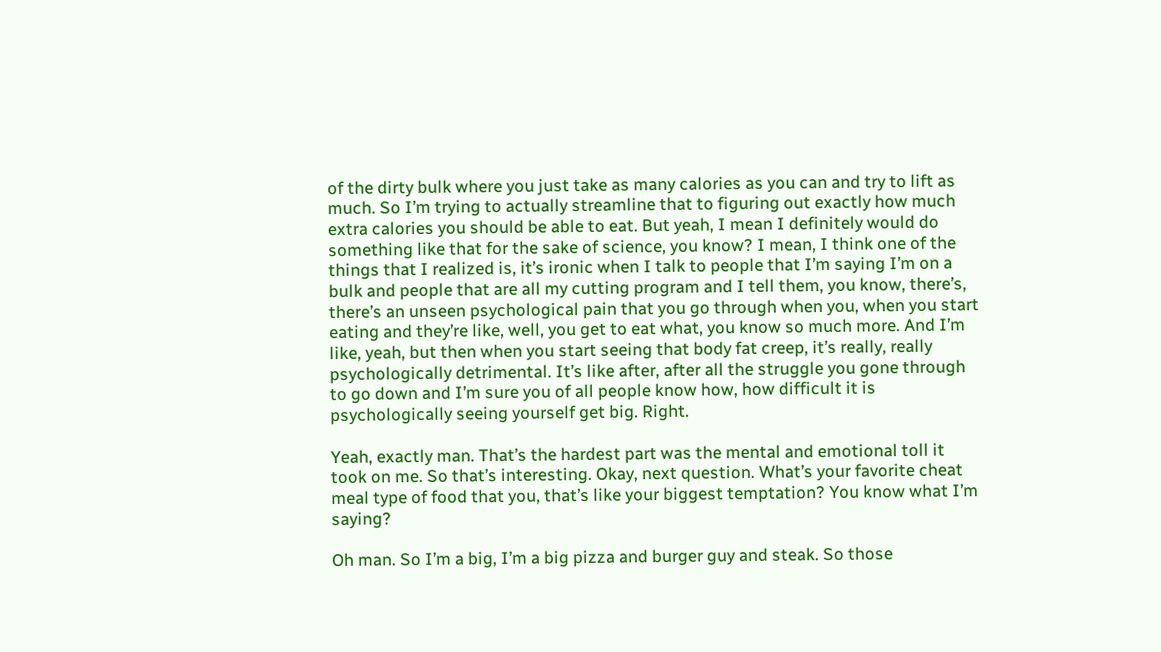of the dirty bulk where you just take as many calories as you can and try to lift as much. So I’m trying to actually streamline that to figuring out exactly how much extra calories you should be able to eat. But yeah, I mean I definitely would do something like that for the sake of science, you know? I mean, I think one of the things that I realized is, it’s ironic when I talk to people that I’m saying I’m on a bulk and people that are all my cutting program and I tell them, you know, there’s, there’s an unseen psychological pain that you go through when you, when you start eating and they’re like, well, you get to eat what, you know so much more. And I’m like, yeah, but then when you start seeing that body fat creep, it’s really, really psychologically detrimental. It’s like after, after all the struggle you gone through to go down and I’m sure you of all people know how, how difficult it is psychologically seeing yourself get big. Right.

Yeah, exactly man. That’s the hardest part was the mental and emotional toll it took on me. So that’s interesting. Okay, next question. What’s your favorite cheat meal type of food that you, that’s like your biggest temptation? You know what I’m saying?

Oh man. So I’m a big, I’m a big pizza and burger guy and steak. So those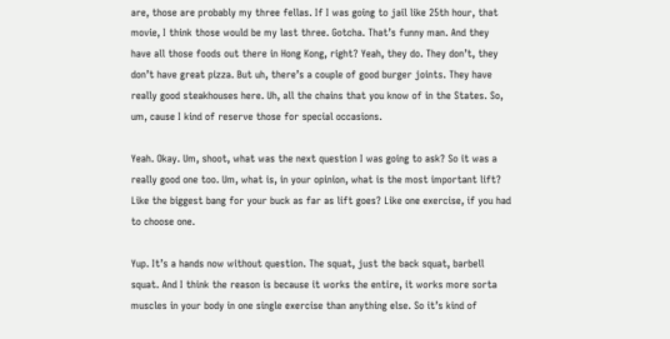are, those are probably my three fellas. If I was going to jail like 25th hour, that movie, I think those would be my last three. Gotcha. That’s funny man. And they have all those foods out there in Hong Kong, right? Yeah, they do. They don’t, they don’t have great pizza. But uh, there’s a couple of good burger joints. They have really good steakhouses here. Uh, all the chains that you know of in the States. So, um, cause I kind of reserve those for special occasions.

Yeah. Okay. Um, shoot, what was the next question I was going to ask? So it was a really good one too. Um, what is, in your opinion, what is the most important lift? Like the biggest bang for your buck as far as lift goes? Like one exercise, if you had to choose one.

Yup. It’s a hands now without question. The squat, just the back squat, barbell squat. And I think the reason is because it works the entire, it works more sorta muscles in your body in one single exercise than anything else. So it’s kind of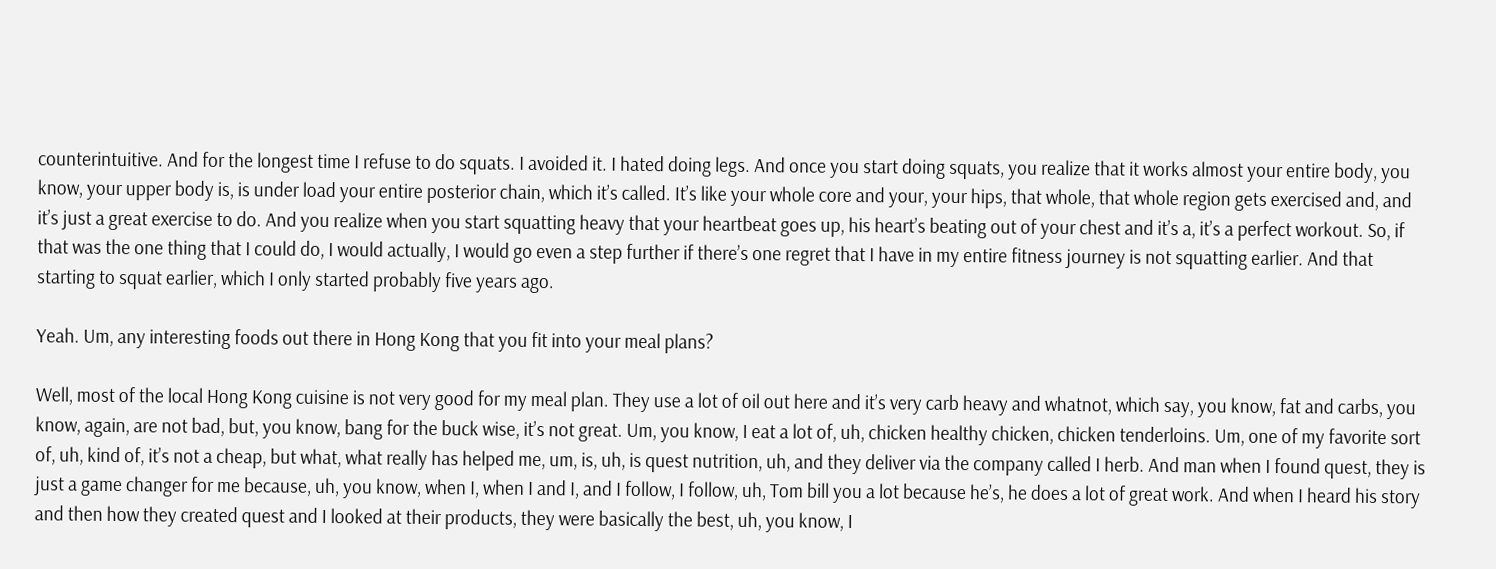counterintuitive. And for the longest time I refuse to do squats. I avoided it. I hated doing legs. And once you start doing squats, you realize that it works almost your entire body, you know, your upper body is, is under load your entire posterior chain, which it’s called. It’s like your whole core and your, your hips, that whole, that whole region gets exercised and, and it’s just a great exercise to do. And you realize when you start squatting heavy that your heartbeat goes up, his heart’s beating out of your chest and it’s a, it’s a perfect workout. So, if that was the one thing that I could do, I would actually, I would go even a step further if there’s one regret that I have in my entire fitness journey is not squatting earlier. And that starting to squat earlier, which I only started probably five years ago.

Yeah. Um, any interesting foods out there in Hong Kong that you fit into your meal plans?

Well, most of the local Hong Kong cuisine is not very good for my meal plan. They use a lot of oil out here and it’s very carb heavy and whatnot, which say, you know, fat and carbs, you know, again, are not bad, but, you know, bang for the buck wise, it’s not great. Um, you know, I eat a lot of, uh, chicken healthy chicken, chicken tenderloins. Um, one of my favorite sort of, uh, kind of, it’s not a cheap, but what, what really has helped me, um, is, uh, is quest nutrition, uh, and they deliver via the company called I herb. And man when I found quest, they is just a game changer for me because, uh, you know, when I, when I and I, and I follow, I follow, uh, Tom bill you a lot because he’s, he does a lot of great work. And when I heard his story and then how they created quest and I looked at their products, they were basically the best, uh, you know, I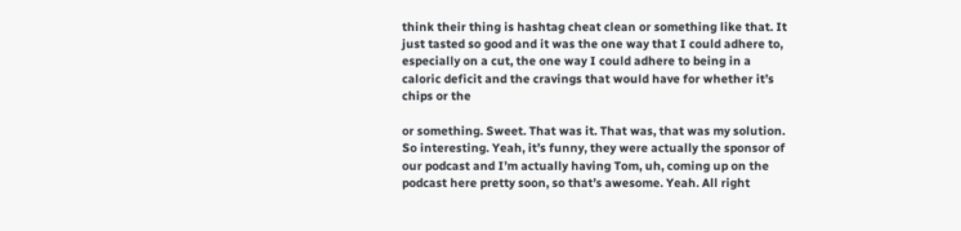think their thing is hashtag cheat clean or something like that. It just tasted so good and it was the one way that I could adhere to, especially on a cut, the one way I could adhere to being in a caloric deficit and the cravings that would have for whether it’s chips or the

or something. Sweet. That was it. That was, that was my solution. So interesting. Yeah, it’s funny, they were actually the sponsor of our podcast and I’m actually having Tom, uh, coming up on the podcast here pretty soon, so that’s awesome. Yeah. All right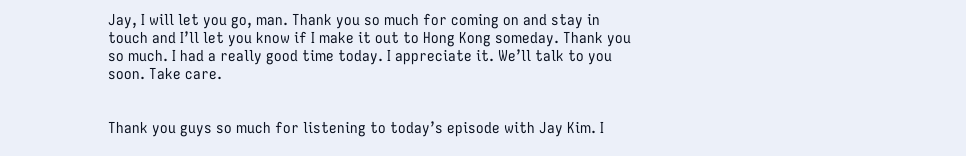Jay, I will let you go, man. Thank you so much for coming on and stay in touch and I’ll let you know if I make it out to Hong Kong someday. Thank you so much. I had a really good time today. I appreciate it. We’ll talk to you soon. Take care.


Thank you guys so much for listening to today’s episode with Jay Kim. I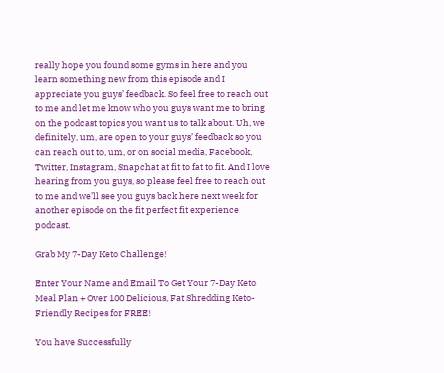really hope you found some gyms in here and you learn something new from this episode and I appreciate you guys’ feedback. So feel free to reach out to me and let me know who you guys want me to bring on the podcast topics you want us to talk about. Uh, we definitely, um, are open to your guys’ feedback so you can reach out to, um, or on social media, Facebook, Twitter, Instagram, Snapchat at fit to fat to fit. And I love hearing from you guys, so please feel free to reach out to me and we’ll see you guys back here next week for another episode on the fit perfect fit experience podcast.

Grab My 7-Day Keto Challenge!

Enter Your Name and Email To Get Your 7-Day Keto Meal Plan + Over 100 Delicious, Fat Shredding Keto-Friendly Recipes for FREE!

You have Successfully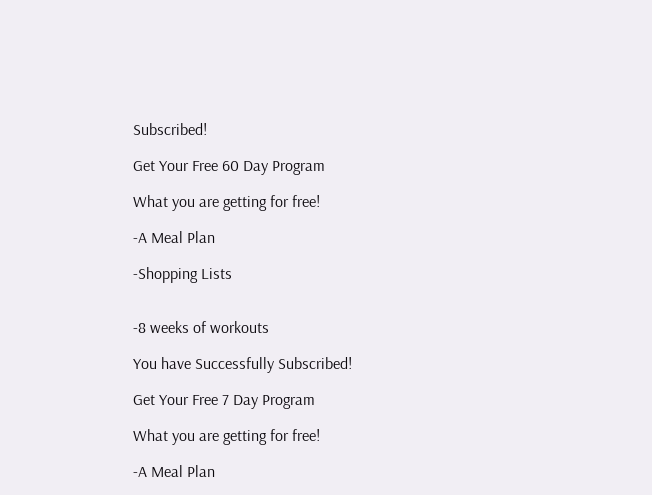Subscribed!

Get Your Free 60 Day Program

What you are getting for free!

-A Meal Plan

-Shopping Lists


-8 weeks of workouts

You have Successfully Subscribed!

Get Your Free 7 Day Program

What you are getting for free!

-A Meal Plan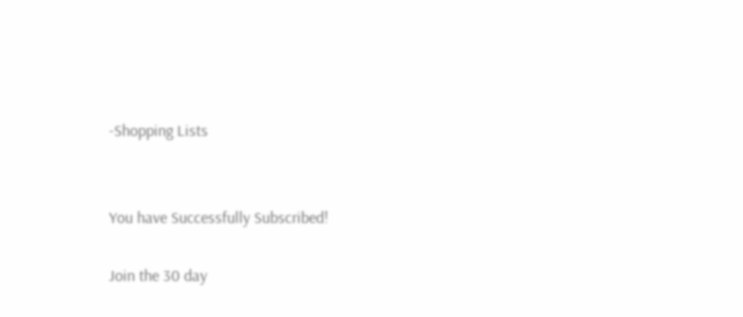-Shopping Lists


You have Successfully Subscribed!

Join the 30 day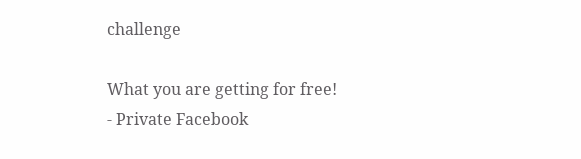challenge

What you are getting for free!
- Private Facebook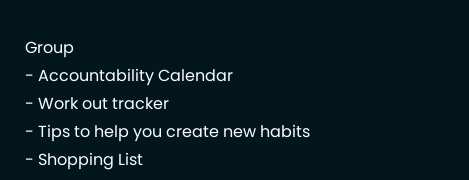Group
- Accountability Calendar
- Work out tracker
- Tips to help you create new habits
- Shopping List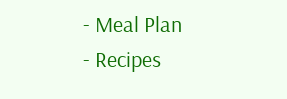- Meal Plan
- Recipes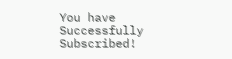You have Successfully Subscribed!